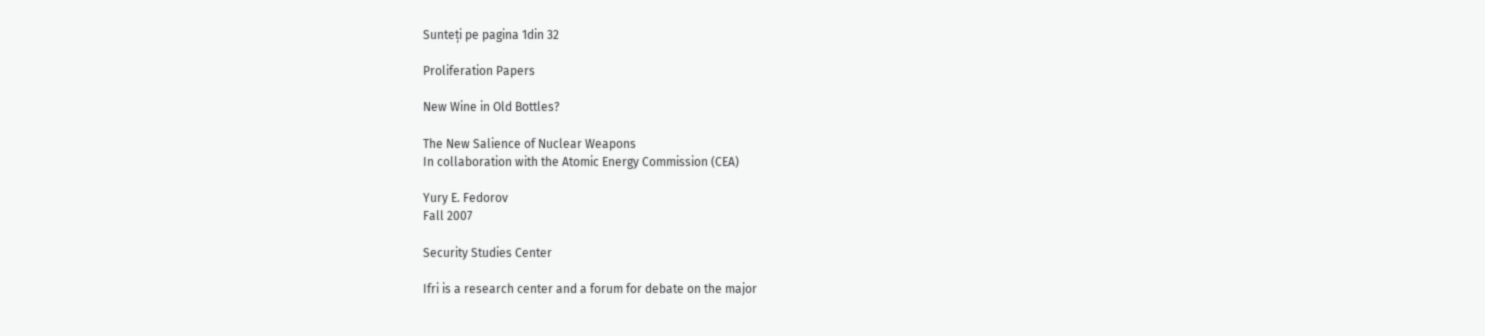Sunteți pe pagina 1din 32

Proliferation Papers

New Wine in Old Bottles?

The New Salience of Nuclear Weapons
In collaboration with the Atomic Energy Commission (CEA)

Yury E. Fedorov
Fall 2007

Security Studies Center

Ifri is a research center and a forum for debate on the major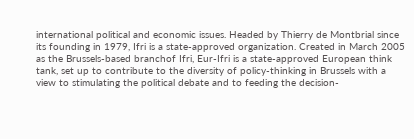international political and economic issues. Headed by Thierry de Montbrial since its founding in 1979, Ifri is a state-approved organization. Created in March 2005 as the Brussels-based branchof Ifri, Eur-Ifri is a state-approved European think tank, set up to contribute to the diversity of policy-thinking in Brussels with a view to stimulating the political debate and to feeding the decision-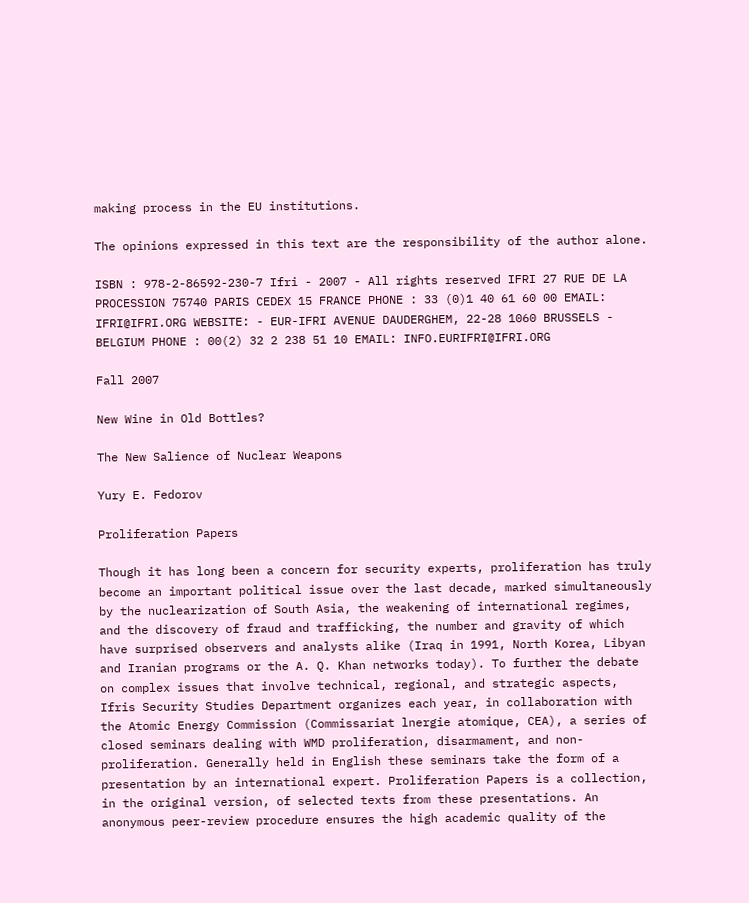making process in the EU institutions.

The opinions expressed in this text are the responsibility of the author alone.

ISBN : 978-2-86592-230-7 Ifri - 2007 - All rights reserved IFRI 27 RUE DE LA PROCESSION 75740 PARIS CEDEX 15 FRANCE PHONE : 33 (0)1 40 61 60 00 EMAIL: IFRI@IFRI.ORG WEBSITE: - EUR-IFRI AVENUE DAUDERGHEM, 22-28 1060 BRUSSELS - BELGIUM PHONE : 00(2) 32 2 238 51 10 EMAIL: INFO.EURIFRI@IFRI.ORG

Fall 2007

New Wine in Old Bottles?

The New Salience of Nuclear Weapons

Yury E. Fedorov

Proliferation Papers

Though it has long been a concern for security experts, proliferation has truly become an important political issue over the last decade, marked simultaneously by the nuclearization of South Asia, the weakening of international regimes, and the discovery of fraud and trafficking, the number and gravity of which have surprised observers and analysts alike (Iraq in 1991, North Korea, Libyan and Iranian programs or the A. Q. Khan networks today). To further the debate on complex issues that involve technical, regional, and strategic aspects, Ifris Security Studies Department organizes each year, in collaboration with the Atomic Energy Commission (Commissariat lnergie atomique, CEA), a series of closed seminars dealing with WMD proliferation, disarmament, and non-proliferation. Generally held in English these seminars take the form of a presentation by an international expert. Proliferation Papers is a collection, in the original version, of selected texts from these presentations. An anonymous peer-review procedure ensures the high academic quality of the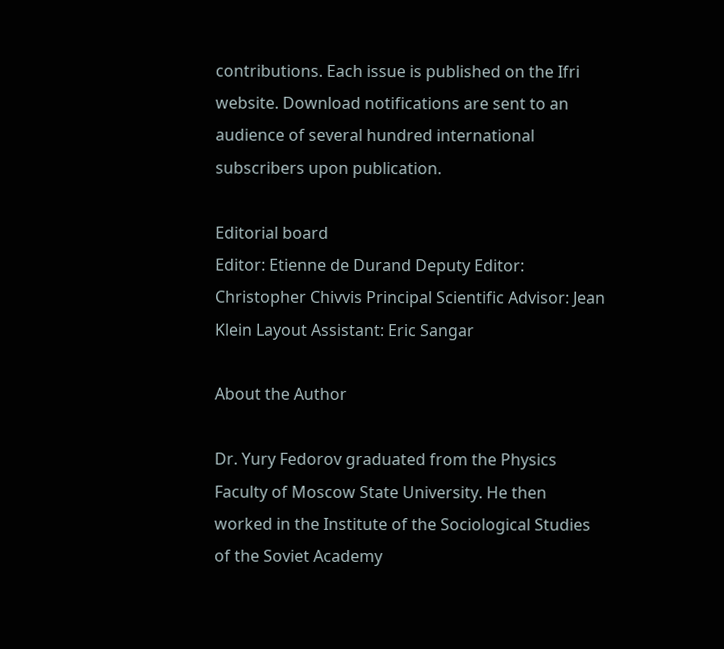contributions. Each issue is published on the Ifri website. Download notifications are sent to an audience of several hundred international subscribers upon publication.

Editorial board
Editor: Etienne de Durand Deputy Editor: Christopher Chivvis Principal Scientific Advisor: Jean Klein Layout Assistant: Eric Sangar

About the Author

Dr. Yury Fedorov graduated from the Physics Faculty of Moscow State University. He then worked in the Institute of the Sociological Studies of the Soviet Academy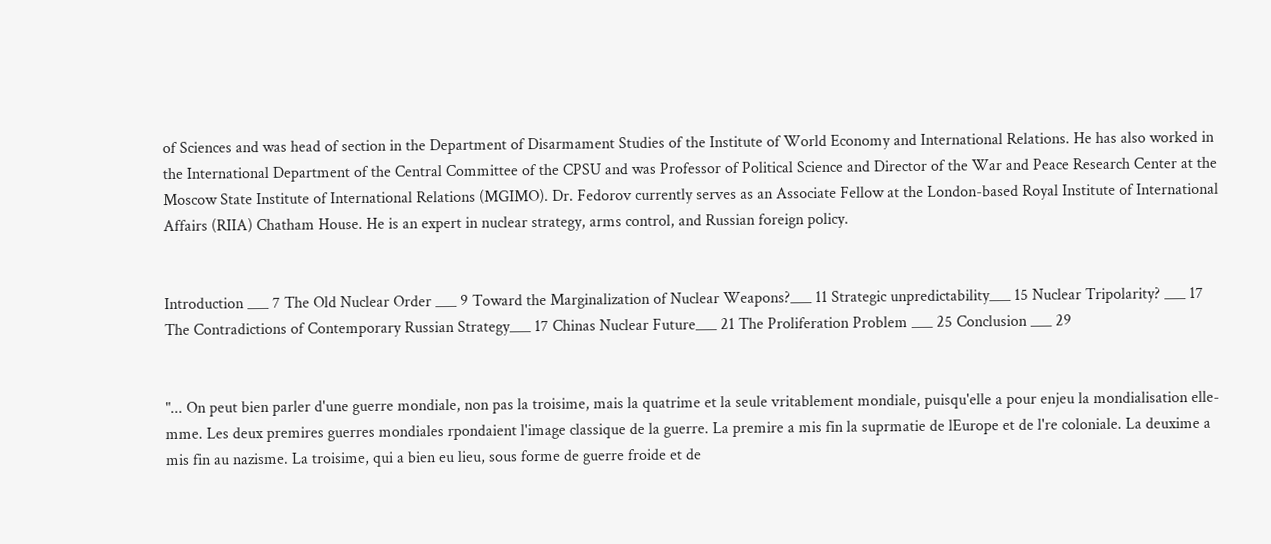of Sciences and was head of section in the Department of Disarmament Studies of the Institute of World Economy and International Relations. He has also worked in the International Department of the Central Committee of the CPSU and was Professor of Political Science and Director of the War and Peace Research Center at the Moscow State Institute of International Relations (MGIMO). Dr. Fedorov currently serves as an Associate Fellow at the London-based Royal Institute of International Affairs (RIIA) Chatham House. He is an expert in nuclear strategy, arms control, and Russian foreign policy.


Introduction ___ 7 The Old Nuclear Order ___ 9 Toward the Marginalization of Nuclear Weapons?___ 11 Strategic unpredictability___ 15 Nuclear Tripolarity? ___ 17 The Contradictions of Contemporary Russian Strategy___ 17 Chinas Nuclear Future___ 21 The Proliferation Problem ___ 25 Conclusion ___ 29


"... On peut bien parler d'une guerre mondiale, non pas la troisime, mais la quatrime et la seule vritablement mondiale, puisqu'elle a pour enjeu la mondialisation elle-mme. Les deux premires guerres mondiales rpondaient l'image classique de la guerre. La premire a mis fin la suprmatie de lEurope et de l're coloniale. La deuxime a mis fin au nazisme. La troisime, qui a bien eu lieu, sous forme de guerre froide et de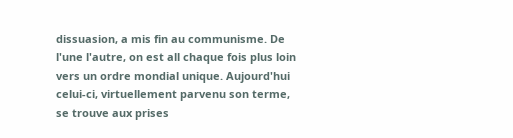dissuasion, a mis fin au communisme. De l'une l'autre, on est all chaque fois plus loin vers un ordre mondial unique. Aujourd'hui celui-ci, virtuellement parvenu son terme, se trouve aux prises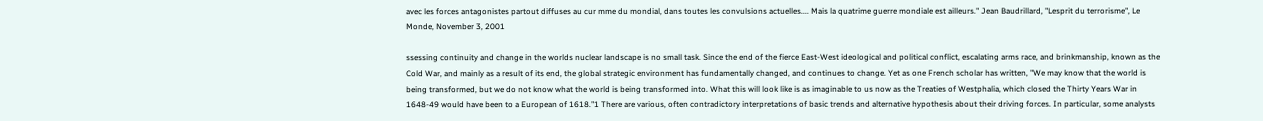avec les forces antagonistes partout diffuses au cur mme du mondial, dans toutes les convulsions actuelles.... Mais la quatrime guerre mondiale est ailleurs." Jean Baudrillard, "Lesprit du terrorisme", Le Monde, November 3, 2001

ssessing continuity and change in the worlds nuclear landscape is no small task. Since the end of the fierce East-West ideological and political conflict, escalating arms race, and brinkmanship, known as the Cold War, and mainly as a result of its end, the global strategic environment has fundamentally changed, and continues to change. Yet as one French scholar has written, "We may know that the world is being transformed, but we do not know what the world is being transformed into. What this will look like is as imaginable to us now as the Treaties of Westphalia, which closed the Thirty Years War in 1648-49 would have been to a European of 1618."1 There are various, often contradictory interpretations of basic trends and alternative hypothesis about their driving forces. In particular, some analysts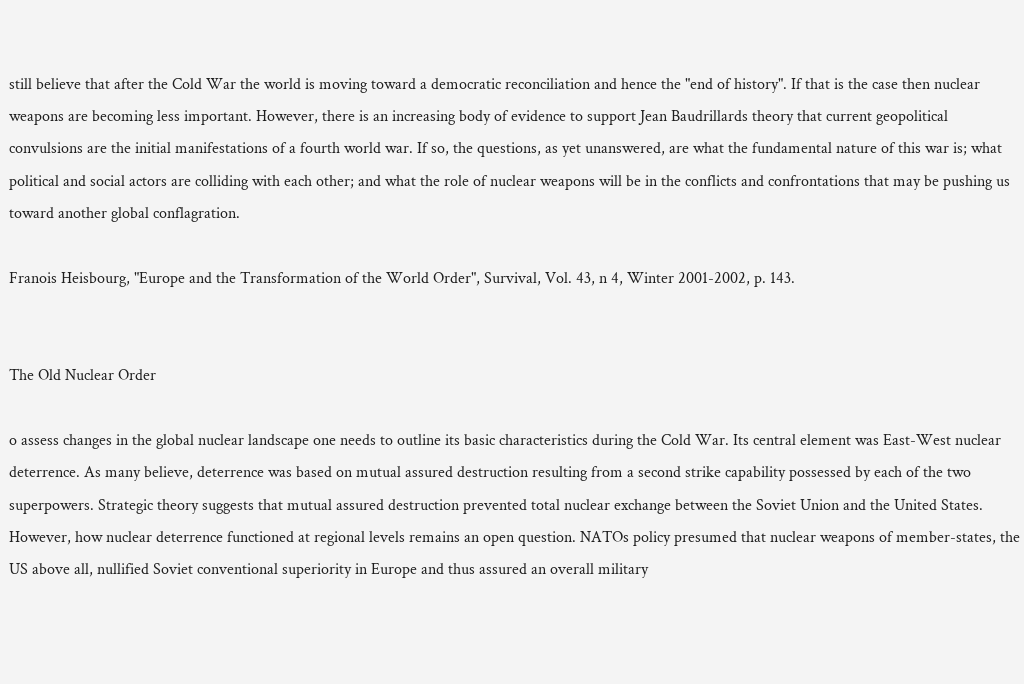still believe that after the Cold War the world is moving toward a democratic reconciliation and hence the "end of history". If that is the case then nuclear weapons are becoming less important. However, there is an increasing body of evidence to support Jean Baudrillards theory that current geopolitical convulsions are the initial manifestations of a fourth world war. If so, the questions, as yet unanswered, are what the fundamental nature of this war is; what political and social actors are colliding with each other; and what the role of nuclear weapons will be in the conflicts and confrontations that may be pushing us toward another global conflagration.

Franois Heisbourg, "Europe and the Transformation of the World Order", Survival, Vol. 43, n 4, Winter 2001-2002, p. 143.


The Old Nuclear Order

o assess changes in the global nuclear landscape one needs to outline its basic characteristics during the Cold War. Its central element was East-West nuclear deterrence. As many believe, deterrence was based on mutual assured destruction resulting from a second strike capability possessed by each of the two superpowers. Strategic theory suggests that mutual assured destruction prevented total nuclear exchange between the Soviet Union and the United States. However, how nuclear deterrence functioned at regional levels remains an open question. NATOs policy presumed that nuclear weapons of member-states, the US above all, nullified Soviet conventional superiority in Europe and thus assured an overall military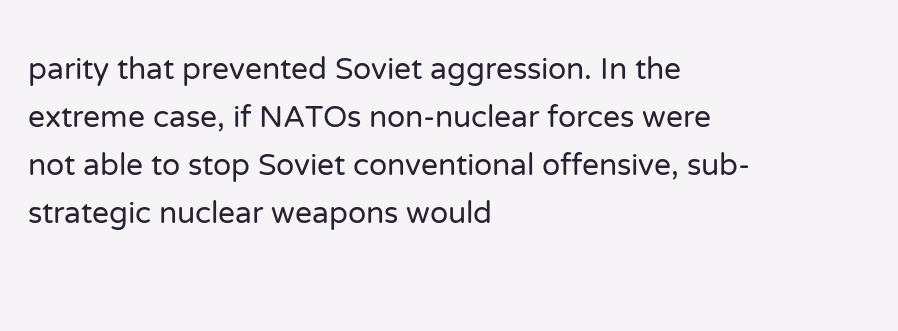parity that prevented Soviet aggression. In the extreme case, if NATOs non-nuclear forces were not able to stop Soviet conventional offensive, sub-strategic nuclear weapons would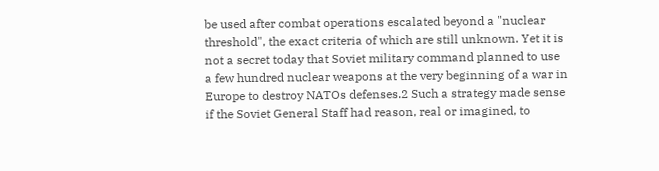be used after combat operations escalated beyond a "nuclear threshold", the exact criteria of which are still unknown. Yet it is not a secret today that Soviet military command planned to use a few hundred nuclear weapons at the very beginning of a war in Europe to destroy NATOs defenses.2 Such a strategy made sense if the Soviet General Staff had reason, real or imagined, to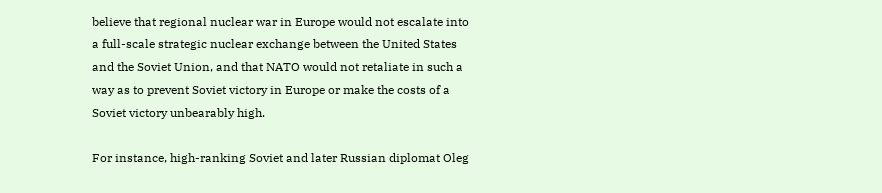believe that regional nuclear war in Europe would not escalate into a full-scale strategic nuclear exchange between the United States and the Soviet Union, and that NATO would not retaliate in such a way as to prevent Soviet victory in Europe or make the costs of a Soviet victory unbearably high.

For instance, high-ranking Soviet and later Russian diplomat Oleg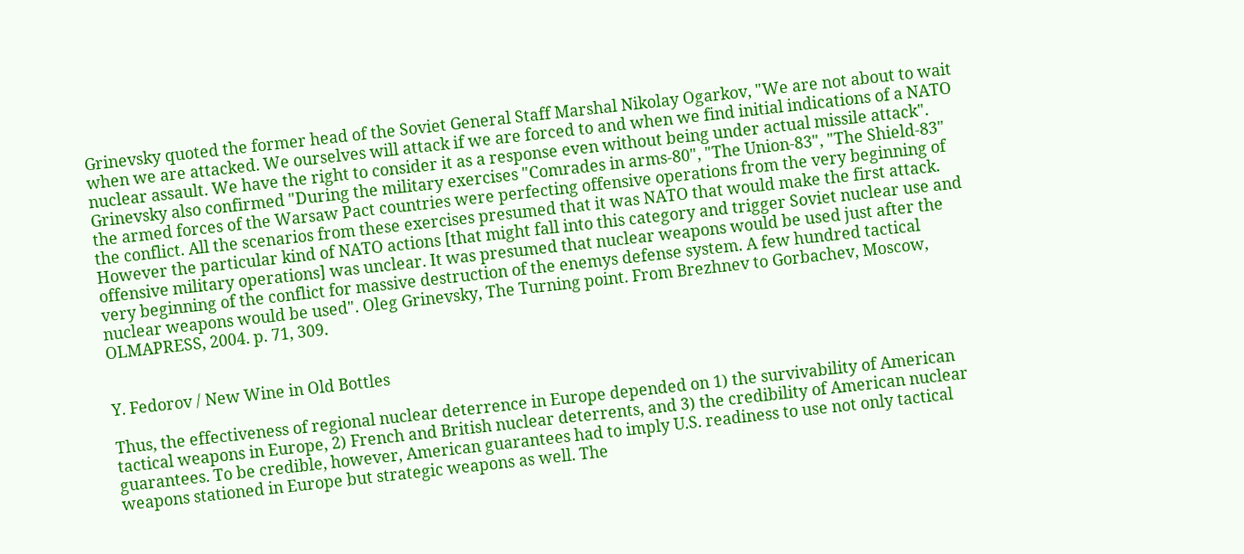Grinevsky quoted the former head of the Soviet General Staff Marshal Nikolay Ogarkov, "We are not about to wait when we are attacked. We ourselves will attack if we are forced to and when we find initial indications of a NATO nuclear assault. We have the right to consider it as a response even without being under actual missile attack". Grinevsky also confirmed "During the military exercises "Comrades in arms-80", "The Union-83", "The Shield-83" the armed forces of the Warsaw Pact countries were perfecting offensive operations from the very beginning of the conflict. All the scenarios from these exercises presumed that it was NATO that would make the first attack. However the particular kind of NATO actions [that might fall into this category and trigger Soviet nuclear use and offensive military operations] was unclear. It was presumed that nuclear weapons would be used just after the very beginning of the conflict for massive destruction of the enemys defense system. A few hundred tactical nuclear weapons would be used". Oleg Grinevsky, The Turning point. From Brezhnev to Gorbachev, Moscow, OLMAPRESS, 2004. p. 71, 309.


Y. Fedorov / New Wine in Old Bottles

Thus, the effectiveness of regional nuclear deterrence in Europe depended on 1) the survivability of American tactical weapons in Europe, 2) French and British nuclear deterrents, and 3) the credibility of American nuclear guarantees. To be credible, however, American guarantees had to imply U.S. readiness to use not only tactical weapons stationed in Europe but strategic weapons as well. The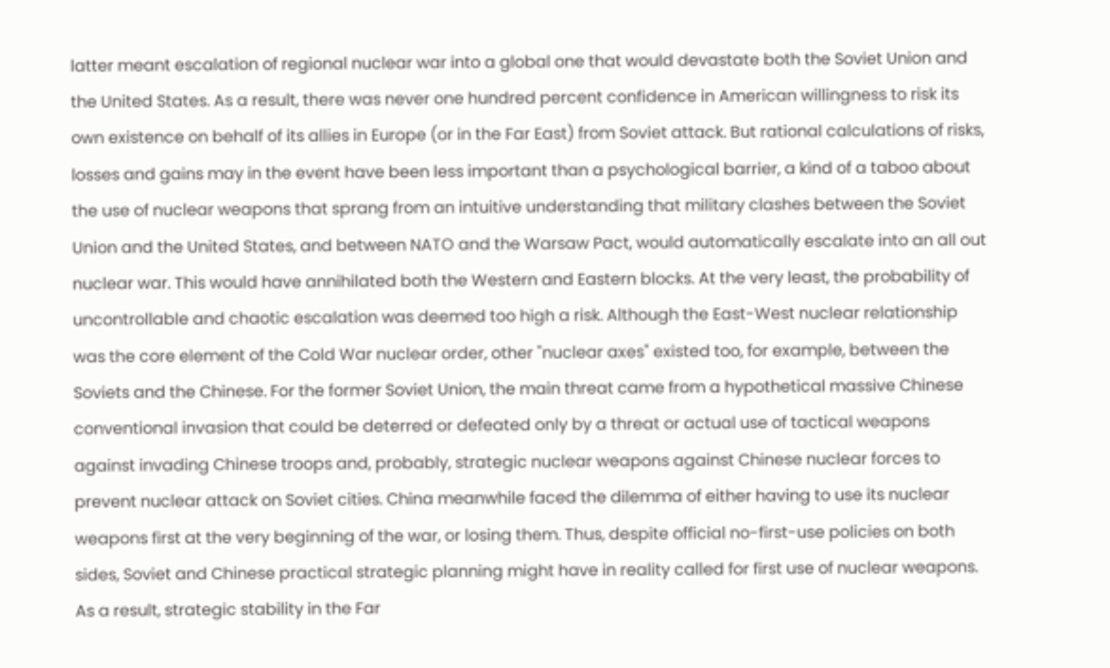latter meant escalation of regional nuclear war into a global one that would devastate both the Soviet Union and the United States. As a result, there was never one hundred percent confidence in American willingness to risk its own existence on behalf of its allies in Europe (or in the Far East) from Soviet attack. But rational calculations of risks, losses and gains may in the event have been less important than a psychological barrier, a kind of a taboo about the use of nuclear weapons that sprang from an intuitive understanding that military clashes between the Soviet Union and the United States, and between NATO and the Warsaw Pact, would automatically escalate into an all out nuclear war. This would have annihilated both the Western and Eastern blocks. At the very least, the probability of uncontrollable and chaotic escalation was deemed too high a risk. Although the East-West nuclear relationship was the core element of the Cold War nuclear order, other "nuclear axes" existed too, for example, between the Soviets and the Chinese. For the former Soviet Union, the main threat came from a hypothetical massive Chinese conventional invasion that could be deterred or defeated only by a threat or actual use of tactical weapons against invading Chinese troops and, probably, strategic nuclear weapons against Chinese nuclear forces to prevent nuclear attack on Soviet cities. China meanwhile faced the dilemma of either having to use its nuclear weapons first at the very beginning of the war, or losing them. Thus, despite official no-first-use policies on both sides, Soviet and Chinese practical strategic planning might have in reality called for first use of nuclear weapons. As a result, strategic stability in the Far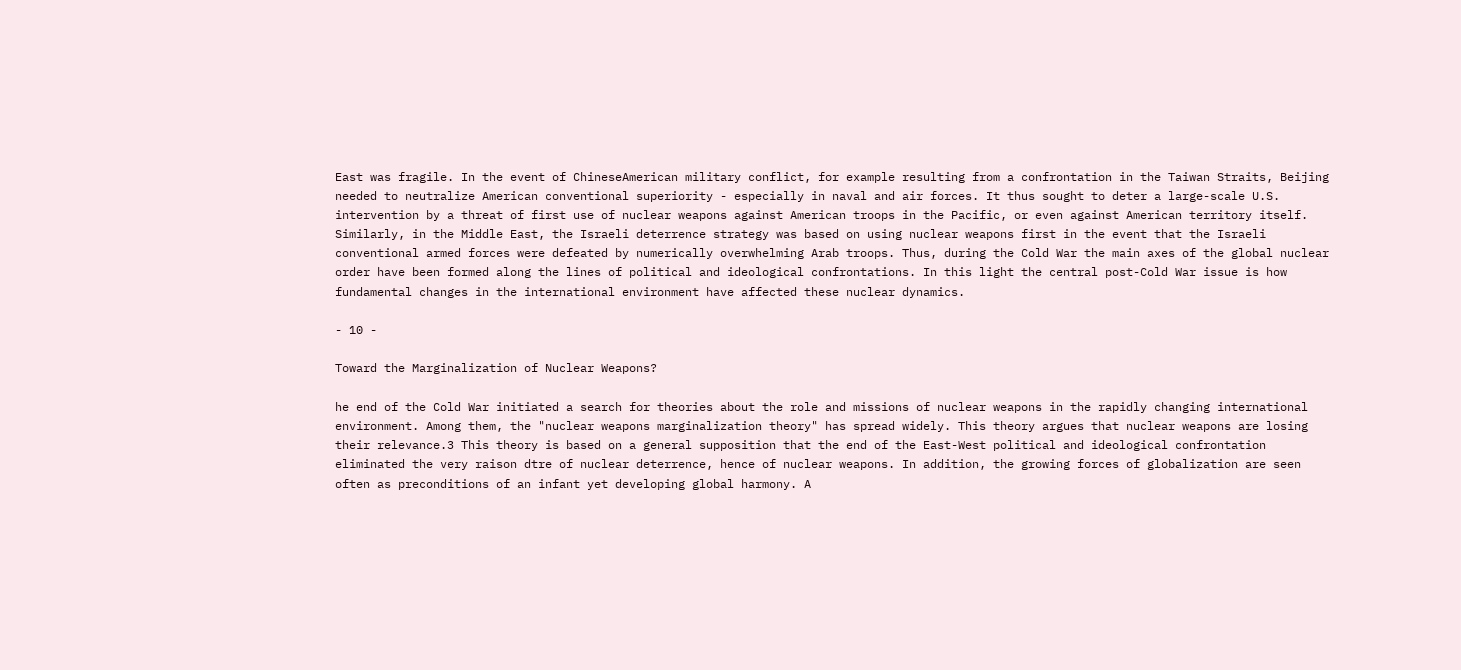East was fragile. In the event of ChineseAmerican military conflict, for example resulting from a confrontation in the Taiwan Straits, Beijing needed to neutralize American conventional superiority - especially in naval and air forces. It thus sought to deter a large-scale U.S. intervention by a threat of first use of nuclear weapons against American troops in the Pacific, or even against American territory itself. Similarly, in the Middle East, the Israeli deterrence strategy was based on using nuclear weapons first in the event that the Israeli conventional armed forces were defeated by numerically overwhelming Arab troops. Thus, during the Cold War the main axes of the global nuclear order have been formed along the lines of political and ideological confrontations. In this light the central post-Cold War issue is how fundamental changes in the international environment have affected these nuclear dynamics.

- 10 -

Toward the Marginalization of Nuclear Weapons?

he end of the Cold War initiated a search for theories about the role and missions of nuclear weapons in the rapidly changing international environment. Among them, the "nuclear weapons marginalization theory" has spread widely. This theory argues that nuclear weapons are losing their relevance.3 This theory is based on a general supposition that the end of the East-West political and ideological confrontation eliminated the very raison dtre of nuclear deterrence, hence of nuclear weapons. In addition, the growing forces of globalization are seen often as preconditions of an infant yet developing global harmony. A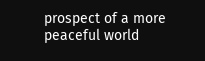prospect of a more peaceful world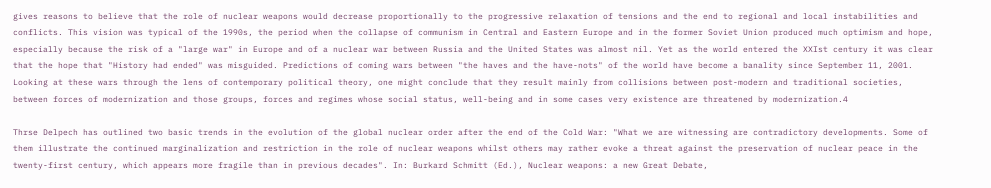gives reasons to believe that the role of nuclear weapons would decrease proportionally to the progressive relaxation of tensions and the end to regional and local instabilities and conflicts. This vision was typical of the 1990s, the period when the collapse of communism in Central and Eastern Europe and in the former Soviet Union produced much optimism and hope, especially because the risk of a "large war" in Europe and of a nuclear war between Russia and the United States was almost nil. Yet as the world entered the XXIst century it was clear that the hope that "History had ended" was misguided. Predictions of coming wars between "the haves and the have-nots" of the world have become a banality since September 11, 2001. Looking at these wars through the lens of contemporary political theory, one might conclude that they result mainly from collisions between post-modern and traditional societies, between forces of modernization and those groups, forces and regimes whose social status, well-being and in some cases very existence are threatened by modernization.4

Thrse Delpech has outlined two basic trends in the evolution of the global nuclear order after the end of the Cold War: "What we are witnessing are contradictory developments. Some of them illustrate the continued marginalization and restriction in the role of nuclear weapons whilst others may rather evoke a threat against the preservation of nuclear peace in the twenty-first century, which appears more fragile than in previous decades". In: Burkard Schmitt (Ed.), Nuclear weapons: a new Great Debate,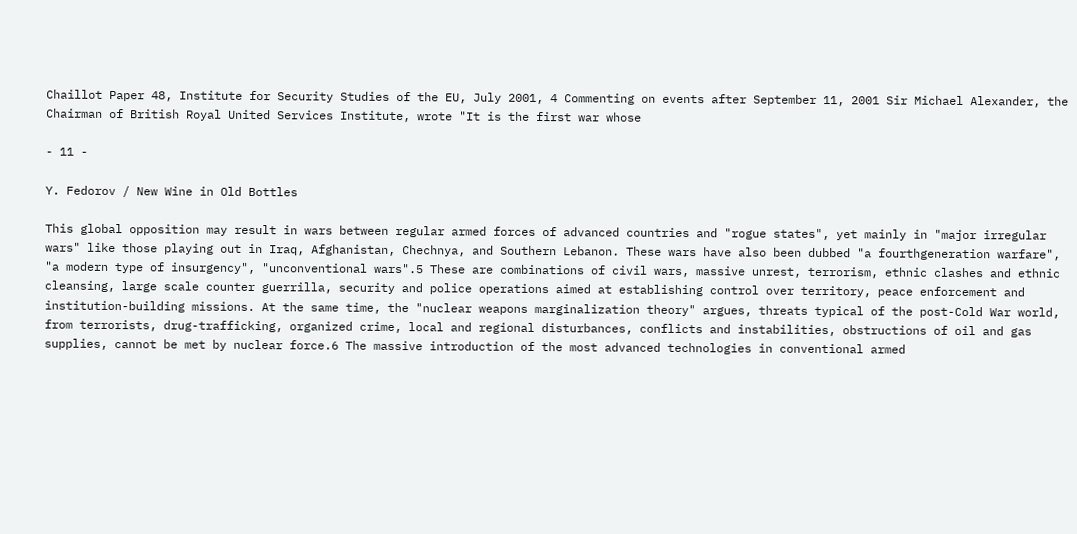Chaillot Paper 48, Institute for Security Studies of the EU, July 2001, 4 Commenting on events after September 11, 2001 Sir Michael Alexander, the Chairman of British Royal United Services Institute, wrote "It is the first war whose

- 11 -

Y. Fedorov / New Wine in Old Bottles

This global opposition may result in wars between regular armed forces of advanced countries and "rogue states", yet mainly in "major irregular wars" like those playing out in Iraq, Afghanistan, Chechnya, and Southern Lebanon. These wars have also been dubbed "a fourthgeneration warfare", "a modern type of insurgency", "unconventional wars".5 These are combinations of civil wars, massive unrest, terrorism, ethnic clashes and ethnic cleansing, large scale counter guerrilla, security and police operations aimed at establishing control over territory, peace enforcement and institution-building missions. At the same time, the "nuclear weapons marginalization theory" argues, threats typical of the post-Cold War world, from terrorists, drug-trafficking, organized crime, local and regional disturbances, conflicts and instabilities, obstructions of oil and gas supplies, cannot be met by nuclear force.6 The massive introduction of the most advanced technologies in conventional armed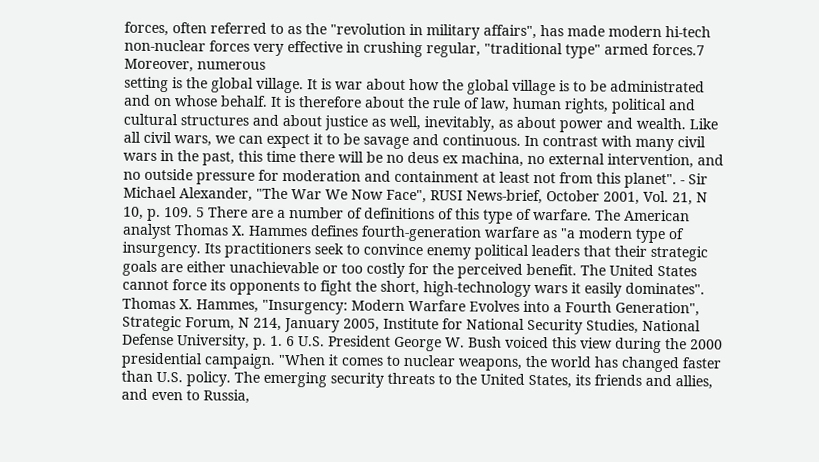forces, often referred to as the "revolution in military affairs", has made modern hi-tech non-nuclear forces very effective in crushing regular, "traditional type" armed forces.7 Moreover, numerous
setting is the global village. It is war about how the global village is to be administrated and on whose behalf. It is therefore about the rule of law, human rights, political and cultural structures and about justice as well, inevitably, as about power and wealth. Like all civil wars, we can expect it to be savage and continuous. In contrast with many civil wars in the past, this time there will be no deus ex machina, no external intervention, and no outside pressure for moderation and containment at least not from this planet". - Sir Michael Alexander, "The War We Now Face", RUSI News-brief, October 2001, Vol. 21, N 10, p. 109. 5 There are a number of definitions of this type of warfare. The American analyst Thomas X. Hammes defines fourth-generation warfare as "a modern type of insurgency. Its practitioners seek to convince enemy political leaders that their strategic goals are either unachievable or too costly for the perceived benefit. The United States cannot force its opponents to fight the short, high-technology wars it easily dominates". Thomas X. Hammes, "Insurgency: Modern Warfare Evolves into a Fourth Generation", Strategic Forum, N 214, January 2005, Institute for National Security Studies, National Defense University, p. 1. 6 U.S. President George W. Bush voiced this view during the 2000 presidential campaign. "When it comes to nuclear weapons, the world has changed faster than U.S. policy. The emerging security threats to the United States, its friends and allies, and even to Russia,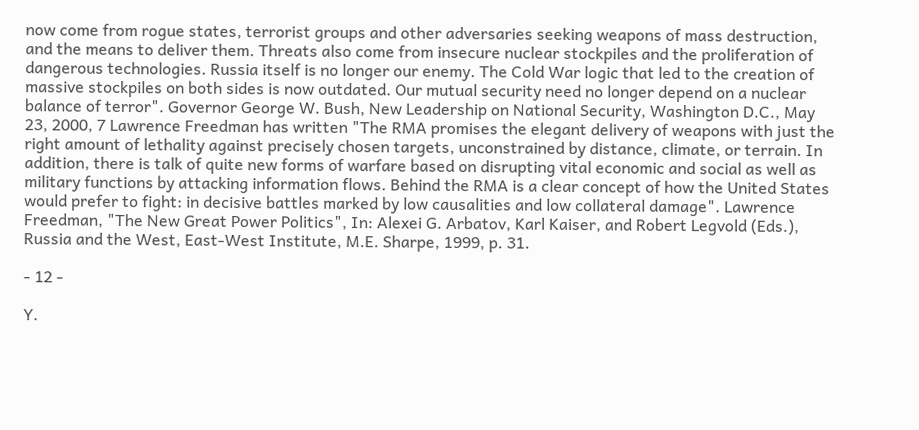now come from rogue states, terrorist groups and other adversaries seeking weapons of mass destruction, and the means to deliver them. Threats also come from insecure nuclear stockpiles and the proliferation of dangerous technologies. Russia itself is no longer our enemy. The Cold War logic that led to the creation of massive stockpiles on both sides is now outdated. Our mutual security need no longer depend on a nuclear balance of terror". Governor George W. Bush, New Leadership on National Security, Washington D.C., May 23, 2000, 7 Lawrence Freedman has written "The RMA promises the elegant delivery of weapons with just the right amount of lethality against precisely chosen targets, unconstrained by distance, climate, or terrain. In addition, there is talk of quite new forms of warfare based on disrupting vital economic and social as well as military functions by attacking information flows. Behind the RMA is a clear concept of how the United States would prefer to fight: in decisive battles marked by low causalities and low collateral damage". Lawrence Freedman, "The New Great Power Politics", In: Alexei G. Arbatov, Karl Kaiser, and Robert Legvold (Eds.), Russia and the West, East-West Institute, M.E. Sharpe, 1999, p. 31.

- 12 -

Y.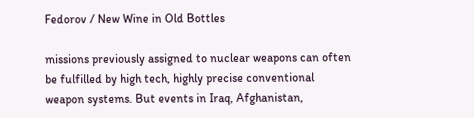Fedorov / New Wine in Old Bottles

missions previously assigned to nuclear weapons can often be fulfilled by high tech, highly precise conventional weapon systems. But events in Iraq, Afghanistan,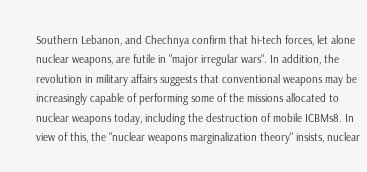Southern Lebanon, and Chechnya confirm that hi-tech forces, let alone nuclear weapons, are futile in "major irregular wars". In addition, the revolution in military affairs suggests that conventional weapons may be increasingly capable of performing some of the missions allocated to nuclear weapons today, including the destruction of mobile ICBMs8. In view of this, the "nuclear weapons marginalization theory" insists, nuclear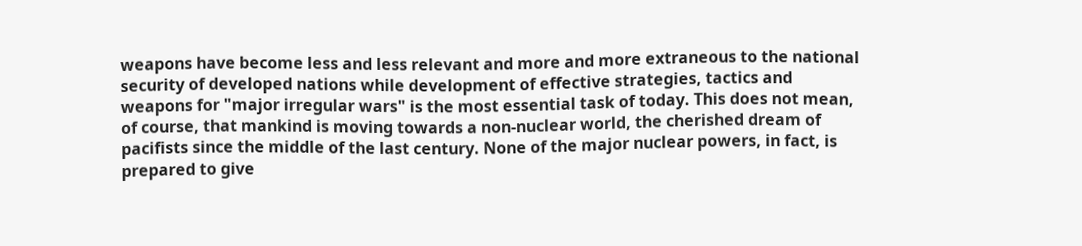weapons have become less and less relevant and more and more extraneous to the national security of developed nations while development of effective strategies, tactics and weapons for "major irregular wars" is the most essential task of today. This does not mean, of course, that mankind is moving towards a non-nuclear world, the cherished dream of pacifists since the middle of the last century. None of the major nuclear powers, in fact, is prepared to give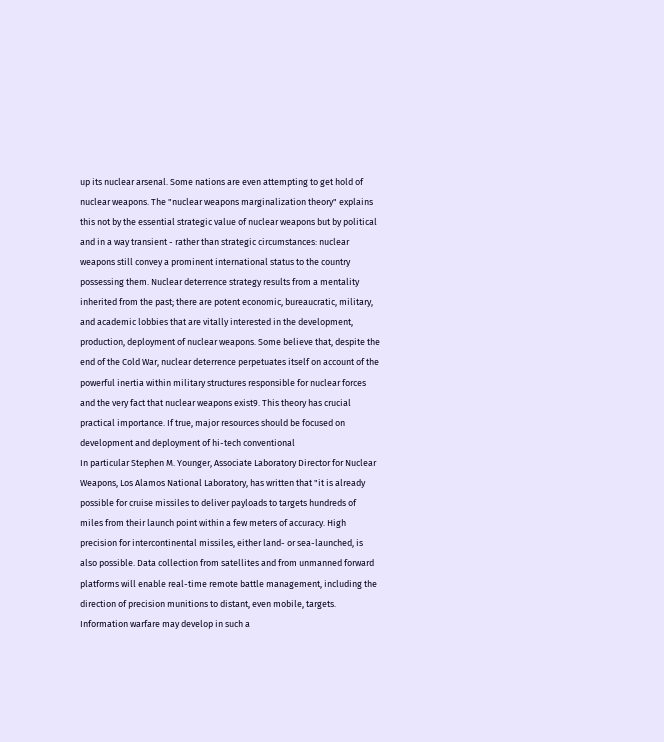up its nuclear arsenal. Some nations are even attempting to get hold of nuclear weapons. The "nuclear weapons marginalization theory" explains this not by the essential strategic value of nuclear weapons but by political and in a way transient - rather than strategic circumstances: nuclear weapons still convey a prominent international status to the country possessing them. Nuclear deterrence strategy results from a mentality inherited from the past; there are potent economic, bureaucratic, military, and academic lobbies that are vitally interested in the development, production, deployment of nuclear weapons. Some believe that, despite the end of the Cold War, nuclear deterrence perpetuates itself on account of the powerful inertia within military structures responsible for nuclear forces and the very fact that nuclear weapons exist9. This theory has crucial practical importance. If true, major resources should be focused on development and deployment of hi-tech conventional
In particular Stephen M. Younger, Associate Laboratory Director for Nuclear Weapons, Los Alamos National Laboratory, has written that "it is already possible for cruise missiles to deliver payloads to targets hundreds of miles from their launch point within a few meters of accuracy. High precision for intercontinental missiles, either land- or sea-launched, is also possible. Data collection from satellites and from unmanned forward platforms will enable real-time remote battle management, including the direction of precision munitions to distant, even mobile, targets. Information warfare may develop in such a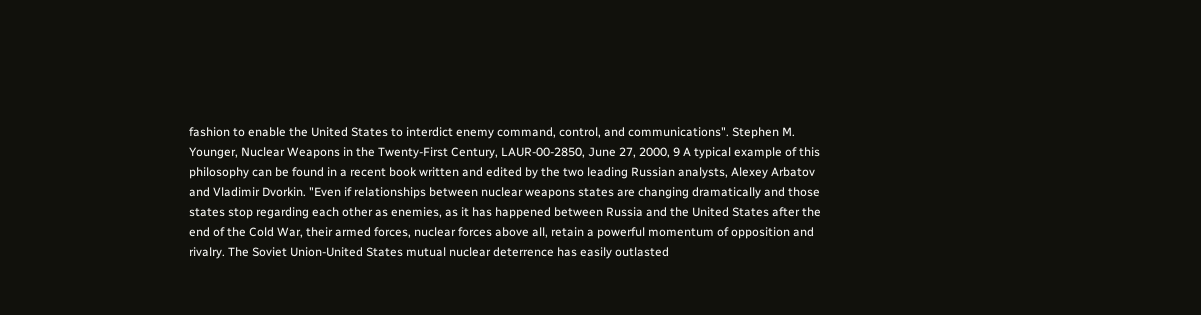fashion to enable the United States to interdict enemy command, control, and communications". Stephen M. Younger, Nuclear Weapons in the Twenty-First Century, LAUR-00-2850, June 27, 2000, 9 A typical example of this philosophy can be found in a recent book written and edited by the two leading Russian analysts, Alexey Arbatov and Vladimir Dvorkin. "Even if relationships between nuclear weapons states are changing dramatically and those states stop regarding each other as enemies, as it has happened between Russia and the United States after the end of the Cold War, their armed forces, nuclear forces above all, retain a powerful momentum of opposition and rivalry. The Soviet Union-United States mutual nuclear deterrence has easily outlasted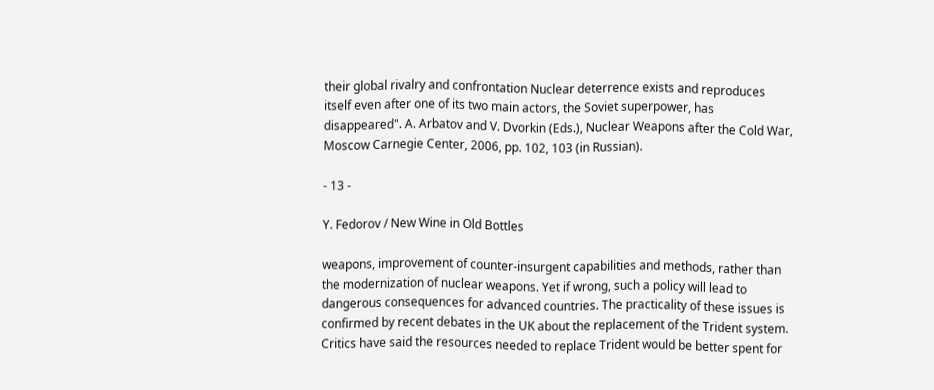their global rivalry and confrontation Nuclear deterrence exists and reproduces itself even after one of its two main actors, the Soviet superpower, has disappeared". A. Arbatov and V. Dvorkin (Eds.), Nuclear Weapons after the Cold War, Moscow Carnegie Center, 2006, pp. 102, 103 (in Russian).

- 13 -

Y. Fedorov / New Wine in Old Bottles

weapons, improvement of counter-insurgent capabilities and methods, rather than the modernization of nuclear weapons. Yet if wrong, such a policy will lead to dangerous consequences for advanced countries. The practicality of these issues is confirmed by recent debates in the UK about the replacement of the Trident system. Critics have said the resources needed to replace Trident would be better spent for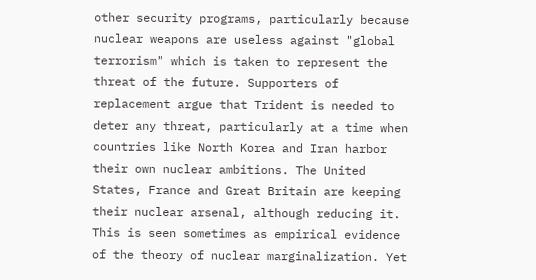other security programs, particularly because nuclear weapons are useless against "global terrorism" which is taken to represent the threat of the future. Supporters of replacement argue that Trident is needed to deter any threat, particularly at a time when countries like North Korea and Iran harbor their own nuclear ambitions. The United States, France and Great Britain are keeping their nuclear arsenal, although reducing it. This is seen sometimes as empirical evidence of the theory of nuclear marginalization. Yet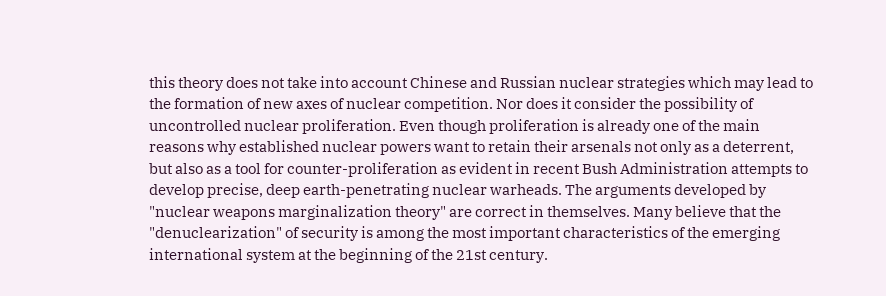this theory does not take into account Chinese and Russian nuclear strategies which may lead to the formation of new axes of nuclear competition. Nor does it consider the possibility of uncontrolled nuclear proliferation. Even though proliferation is already one of the main reasons why established nuclear powers want to retain their arsenals not only as a deterrent, but also as a tool for counter-proliferation as evident in recent Bush Administration attempts to develop precise, deep earth-penetrating nuclear warheads. The arguments developed by "nuclear weapons marginalization theory" are correct in themselves. Many believe that the "denuclearization" of security is among the most important characteristics of the emerging international system at the beginning of the 21st century.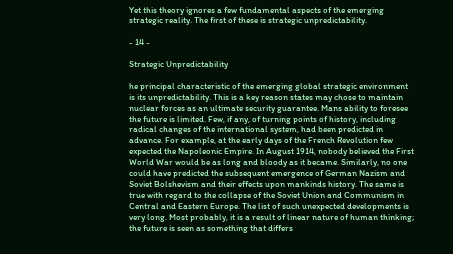Yet this theory ignores a few fundamental aspects of the emerging strategic reality. The first of these is strategic unpredictability.

- 14 -

Strategic Unpredictability

he principal characteristic of the emerging global strategic environment is its unpredictability. This is a key reason states may chose to maintain nuclear forces as an ultimate security guarantee. Mans ability to foresee the future is limited. Few, if any, of turning points of history, including radical changes of the international system, had been predicted in advance. For example, at the early days of the French Revolution few expected the Napoleonic Empire. In August 1914, nobody believed the First World War would be as long and bloody as it became. Similarly, no one could have predicted the subsequent emergence of German Nazism and Soviet Bolshevism and their effects upon mankinds history. The same is true with regard to the collapse of the Soviet Union and Communism in Central and Eastern Europe. The list of such unexpected developments is very long. Most probably, it is a result of linear nature of human thinking; the future is seen as something that differs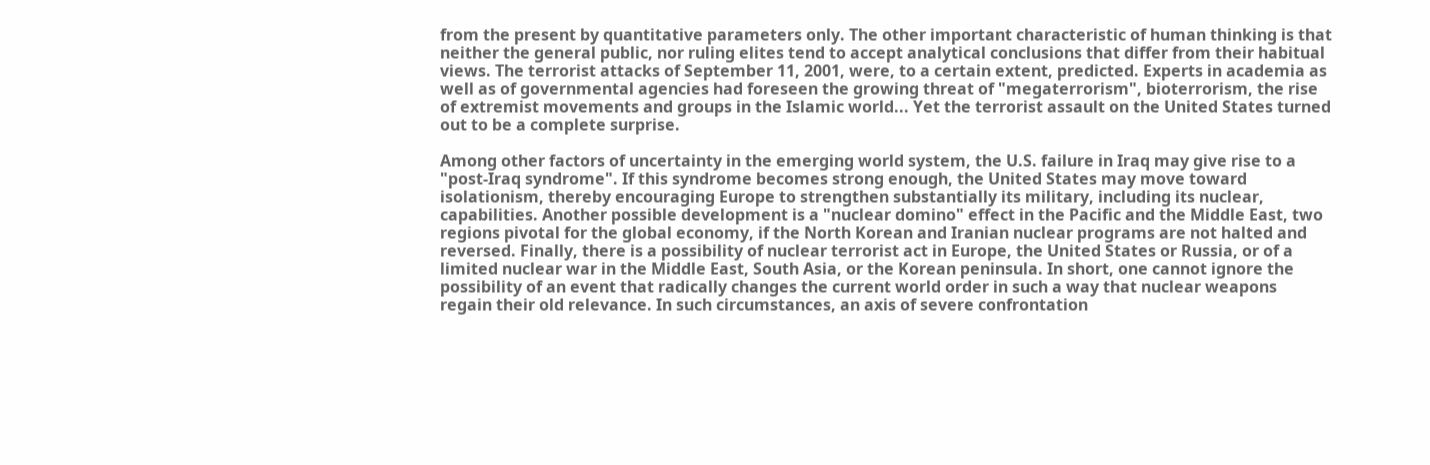from the present by quantitative parameters only. The other important characteristic of human thinking is that neither the general public, nor ruling elites tend to accept analytical conclusions that differ from their habitual views. The terrorist attacks of September 11, 2001, were, to a certain extent, predicted. Experts in academia as well as of governmental agencies had foreseen the growing threat of "megaterrorism", bioterrorism, the rise of extremist movements and groups in the Islamic world... Yet the terrorist assault on the United States turned out to be a complete surprise.

Among other factors of uncertainty in the emerging world system, the U.S. failure in Iraq may give rise to a "post-Iraq syndrome". If this syndrome becomes strong enough, the United States may move toward isolationism, thereby encouraging Europe to strengthen substantially its military, including its nuclear, capabilities. Another possible development is a "nuclear domino" effect in the Pacific and the Middle East, two regions pivotal for the global economy, if the North Korean and Iranian nuclear programs are not halted and reversed. Finally, there is a possibility of nuclear terrorist act in Europe, the United States or Russia, or of a limited nuclear war in the Middle East, South Asia, or the Korean peninsula. In short, one cannot ignore the possibility of an event that radically changes the current world order in such a way that nuclear weapons regain their old relevance. In such circumstances, an axis of severe confrontation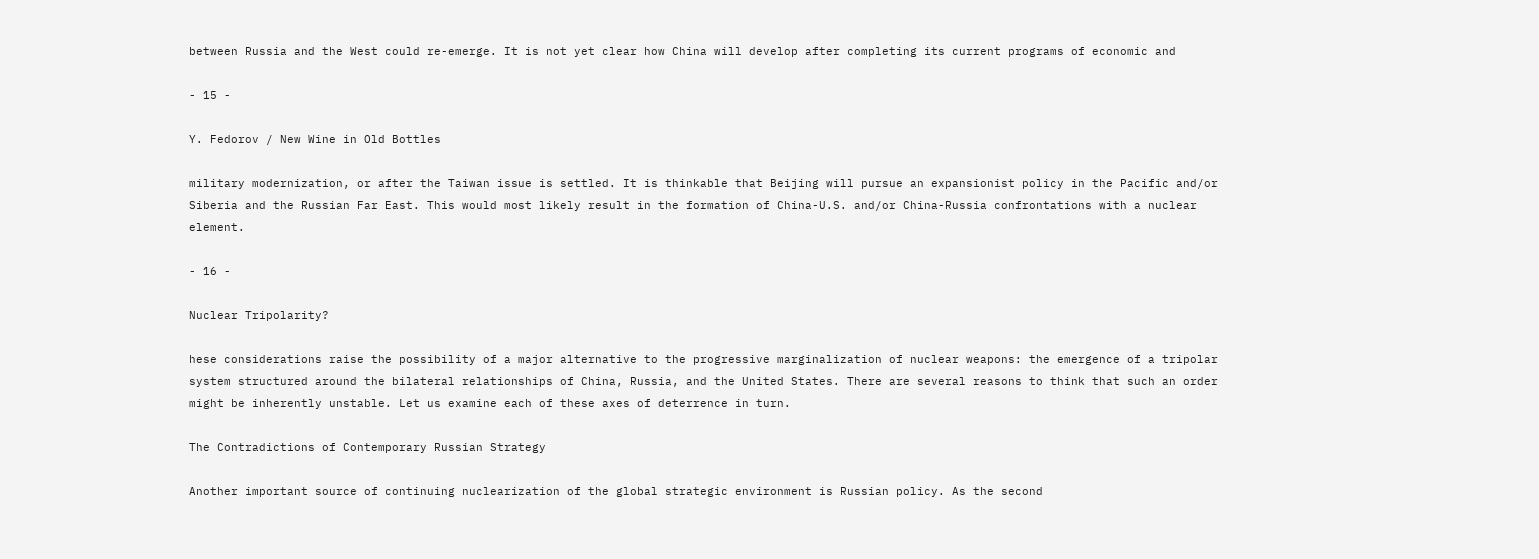between Russia and the West could re-emerge. It is not yet clear how China will develop after completing its current programs of economic and

- 15 -

Y. Fedorov / New Wine in Old Bottles

military modernization, or after the Taiwan issue is settled. It is thinkable that Beijing will pursue an expansionist policy in the Pacific and/or Siberia and the Russian Far East. This would most likely result in the formation of China-U.S. and/or China-Russia confrontations with a nuclear element.

- 16 -

Nuclear Tripolarity?

hese considerations raise the possibility of a major alternative to the progressive marginalization of nuclear weapons: the emergence of a tripolar system structured around the bilateral relationships of China, Russia, and the United States. There are several reasons to think that such an order might be inherently unstable. Let us examine each of these axes of deterrence in turn.

The Contradictions of Contemporary Russian Strategy

Another important source of continuing nuclearization of the global strategic environment is Russian policy. As the second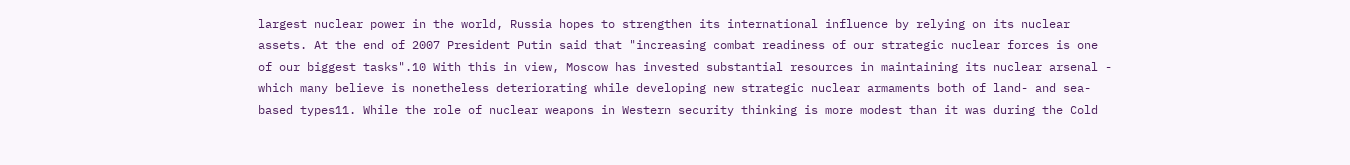largest nuclear power in the world, Russia hopes to strengthen its international influence by relying on its nuclear assets. At the end of 2007 President Putin said that "increasing combat readiness of our strategic nuclear forces is one of our biggest tasks".10 With this in view, Moscow has invested substantial resources in maintaining its nuclear arsenal - which many believe is nonetheless deteriorating while developing new strategic nuclear armaments both of land- and sea-based types11. While the role of nuclear weapons in Western security thinking is more modest than it was during the Cold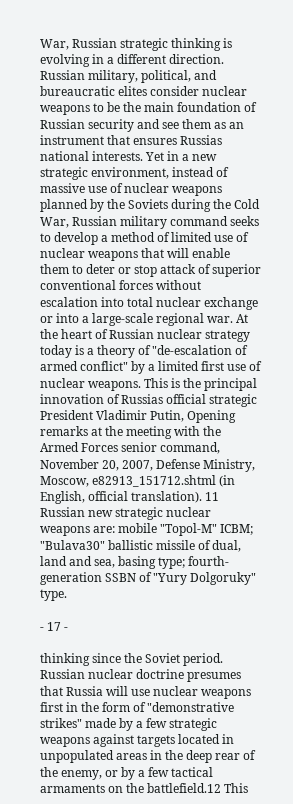War, Russian strategic thinking is evolving in a different direction. Russian military, political, and bureaucratic elites consider nuclear weapons to be the main foundation of Russian security and see them as an instrument that ensures Russias national interests. Yet in a new strategic environment, instead of massive use of nuclear weapons planned by the Soviets during the Cold War, Russian military command seeks to develop a method of limited use of nuclear weapons that will enable them to deter or stop attack of superior conventional forces without escalation into total nuclear exchange or into a large-scale regional war. At the heart of Russian nuclear strategy today is a theory of "de-escalation of armed conflict" by a limited first use of nuclear weapons. This is the principal innovation of Russias official strategic
President Vladimir Putin, Opening remarks at the meeting with the Armed Forces senior command, November 20, 2007, Defense Ministry, Moscow, e82913_151712.shtml (in English, official translation). 11 Russian new strategic nuclear weapons are: mobile "Topol-M" ICBM; "Bulava30" ballistic missile of dual, land and sea, basing type; fourth-generation SSBN of "Yury Dolgoruky" type.

- 17 -

thinking since the Soviet period. Russian nuclear doctrine presumes that Russia will use nuclear weapons first in the form of "demonstrative strikes" made by a few strategic weapons against targets located in unpopulated areas in the deep rear of the enemy, or by a few tactical armaments on the battlefield.12 This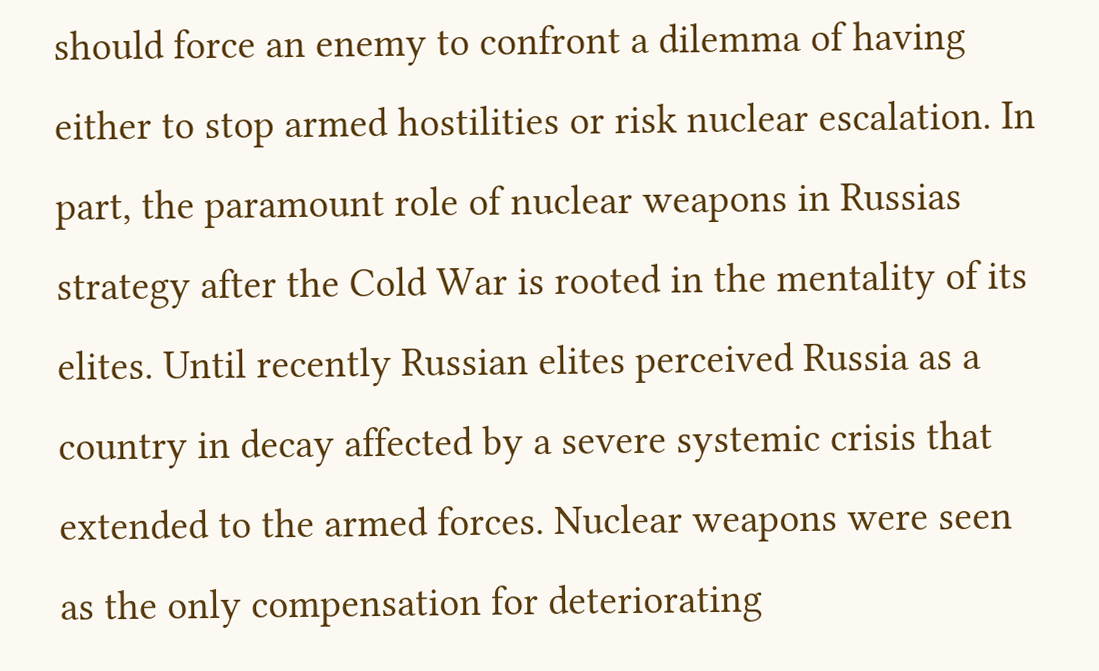should force an enemy to confront a dilemma of having either to stop armed hostilities or risk nuclear escalation. In part, the paramount role of nuclear weapons in Russias strategy after the Cold War is rooted in the mentality of its elites. Until recently Russian elites perceived Russia as a country in decay affected by a severe systemic crisis that extended to the armed forces. Nuclear weapons were seen as the only compensation for deteriorating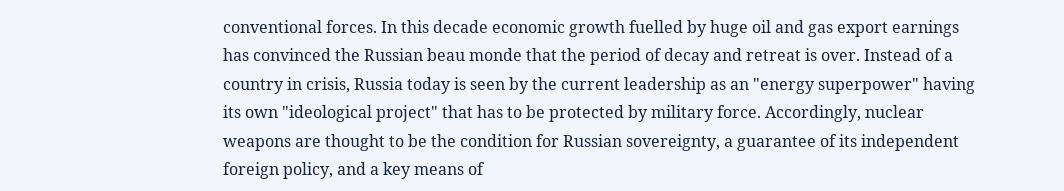conventional forces. In this decade economic growth fuelled by huge oil and gas export earnings has convinced the Russian beau monde that the period of decay and retreat is over. Instead of a country in crisis, Russia today is seen by the current leadership as an "energy superpower" having its own "ideological project" that has to be protected by military force. Accordingly, nuclear weapons are thought to be the condition for Russian sovereignty, a guarantee of its independent foreign policy, and a key means of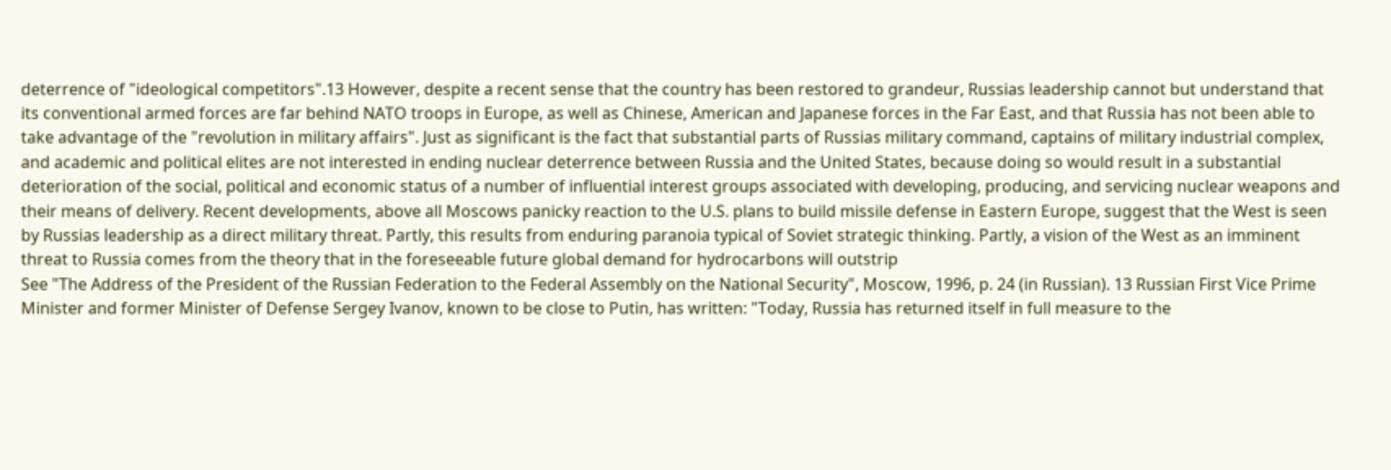deterrence of "ideological competitors".13 However, despite a recent sense that the country has been restored to grandeur, Russias leadership cannot but understand that its conventional armed forces are far behind NATO troops in Europe, as well as Chinese, American and Japanese forces in the Far East, and that Russia has not been able to take advantage of the "revolution in military affairs". Just as significant is the fact that substantial parts of Russias military command, captains of military industrial complex, and academic and political elites are not interested in ending nuclear deterrence between Russia and the United States, because doing so would result in a substantial deterioration of the social, political and economic status of a number of influential interest groups associated with developing, producing, and servicing nuclear weapons and their means of delivery. Recent developments, above all Moscows panicky reaction to the U.S. plans to build missile defense in Eastern Europe, suggest that the West is seen by Russias leadership as a direct military threat. Partly, this results from enduring paranoia typical of Soviet strategic thinking. Partly, a vision of the West as an imminent threat to Russia comes from the theory that in the foreseeable future global demand for hydrocarbons will outstrip
See "The Address of the President of the Russian Federation to the Federal Assembly on the National Security", Moscow, 1996, p. 24 (in Russian). 13 Russian First Vice Prime Minister and former Minister of Defense Sergey Ivanov, known to be close to Putin, has written: "Today, Russia has returned itself in full measure to the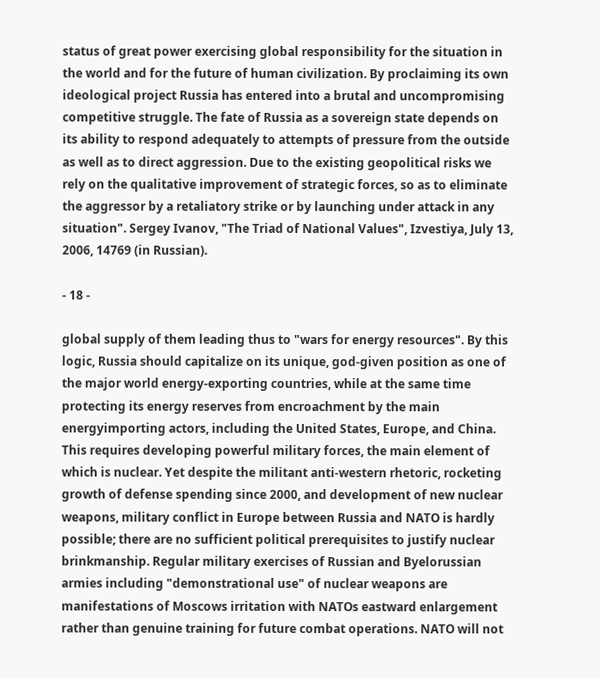status of great power exercising global responsibility for the situation in the world and for the future of human civilization. By proclaiming its own ideological project Russia has entered into a brutal and uncompromising competitive struggle. The fate of Russia as a sovereign state depends on its ability to respond adequately to attempts of pressure from the outside as well as to direct aggression. Due to the existing geopolitical risks we rely on the qualitative improvement of strategic forces, so as to eliminate the aggressor by a retaliatory strike or by launching under attack in any situation". Sergey Ivanov, "The Triad of National Values", Izvestiya, July 13, 2006, 14769 (in Russian).

- 18 -

global supply of them leading thus to "wars for energy resources". By this logic, Russia should capitalize on its unique, god-given position as one of the major world energy-exporting countries, while at the same time protecting its energy reserves from encroachment by the main energyimporting actors, including the United States, Europe, and China. This requires developing powerful military forces, the main element of which is nuclear. Yet despite the militant anti-western rhetoric, rocketing growth of defense spending since 2000, and development of new nuclear weapons, military conflict in Europe between Russia and NATO is hardly possible; there are no sufficient political prerequisites to justify nuclear brinkmanship. Regular military exercises of Russian and Byelorussian armies including "demonstrational use" of nuclear weapons are manifestations of Moscows irritation with NATOs eastward enlargement rather than genuine training for future combat operations. NATO will not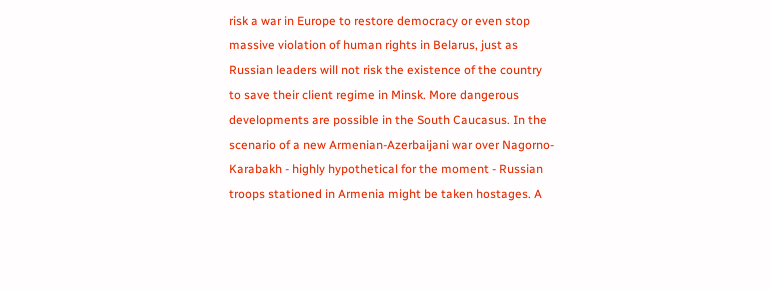risk a war in Europe to restore democracy or even stop massive violation of human rights in Belarus, just as Russian leaders will not risk the existence of the country to save their client regime in Minsk. More dangerous developments are possible in the South Caucasus. In the scenario of a new Armenian-Azerbaijani war over Nagorno-Karabakh - highly hypothetical for the moment - Russian troops stationed in Armenia might be taken hostages. A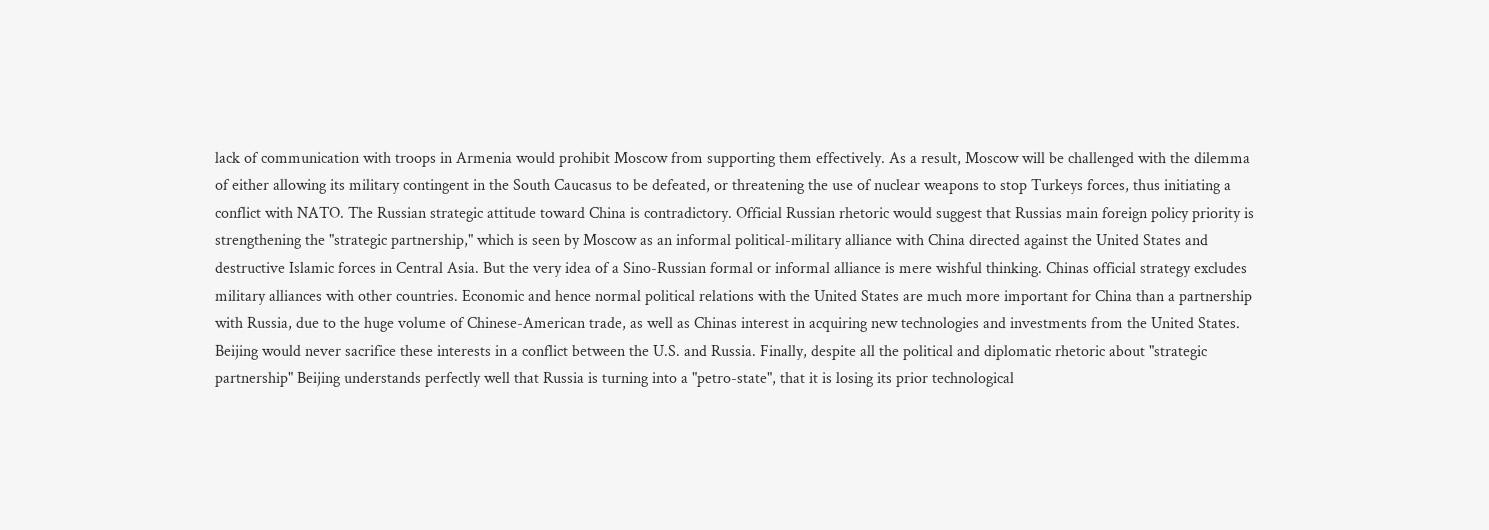lack of communication with troops in Armenia would prohibit Moscow from supporting them effectively. As a result, Moscow will be challenged with the dilemma of either allowing its military contingent in the South Caucasus to be defeated, or threatening the use of nuclear weapons to stop Turkeys forces, thus initiating a conflict with NATO. The Russian strategic attitude toward China is contradictory. Official Russian rhetoric would suggest that Russias main foreign policy priority is strengthening the "strategic partnership," which is seen by Moscow as an informal political-military alliance with China directed against the United States and destructive Islamic forces in Central Asia. But the very idea of a Sino-Russian formal or informal alliance is mere wishful thinking. Chinas official strategy excludes military alliances with other countries. Economic and hence normal political relations with the United States are much more important for China than a partnership with Russia, due to the huge volume of Chinese-American trade, as well as Chinas interest in acquiring new technologies and investments from the United States. Beijing would never sacrifice these interests in a conflict between the U.S. and Russia. Finally, despite all the political and diplomatic rhetoric about "strategic partnership" Beijing understands perfectly well that Russia is turning into a "petro-state", that it is losing its prior technological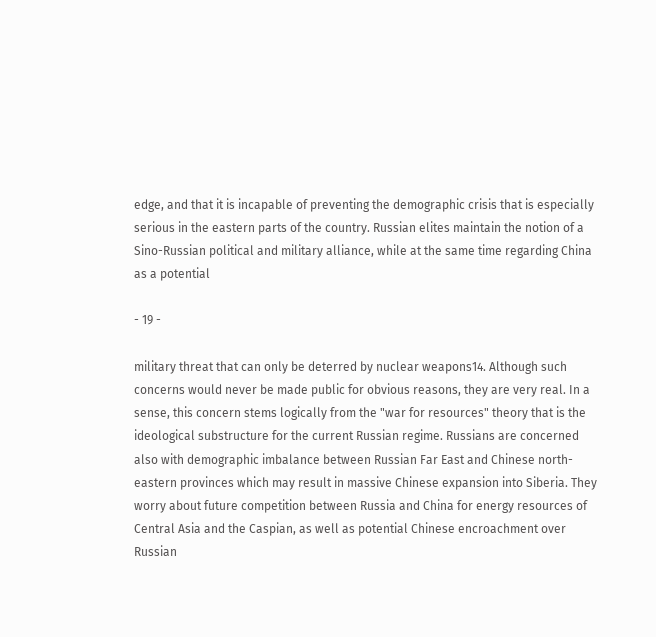edge, and that it is incapable of preventing the demographic crisis that is especially serious in the eastern parts of the country. Russian elites maintain the notion of a Sino-Russian political and military alliance, while at the same time regarding China as a potential

- 19 -

military threat that can only be deterred by nuclear weapons14. Although such concerns would never be made public for obvious reasons, they are very real. In a sense, this concern stems logically from the "war for resources" theory that is the ideological substructure for the current Russian regime. Russians are concerned also with demographic imbalance between Russian Far East and Chinese north-eastern provinces which may result in massive Chinese expansion into Siberia. They worry about future competition between Russia and China for energy resources of Central Asia and the Caspian, as well as potential Chinese encroachment over Russian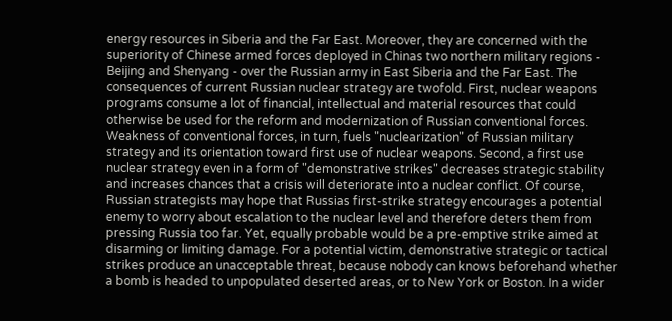energy resources in Siberia and the Far East. Moreover, they are concerned with the superiority of Chinese armed forces deployed in Chinas two northern military regions - Beijing and Shenyang - over the Russian army in East Siberia and the Far East. The consequences of current Russian nuclear strategy are twofold. First, nuclear weapons programs consume a lot of financial, intellectual and material resources that could otherwise be used for the reform and modernization of Russian conventional forces. Weakness of conventional forces, in turn, fuels "nuclearization" of Russian military strategy and its orientation toward first use of nuclear weapons. Second, a first use nuclear strategy even in a form of "demonstrative strikes" decreases strategic stability and increases chances that a crisis will deteriorate into a nuclear conflict. Of course, Russian strategists may hope that Russias first-strike strategy encourages a potential enemy to worry about escalation to the nuclear level and therefore deters them from pressing Russia too far. Yet, equally probable would be a pre-emptive strike aimed at disarming or limiting damage. For a potential victim, demonstrative strategic or tactical strikes produce an unacceptable threat, because nobody can knows beforehand whether a bomb is headed to unpopulated deserted areas, or to New York or Boston. In a wider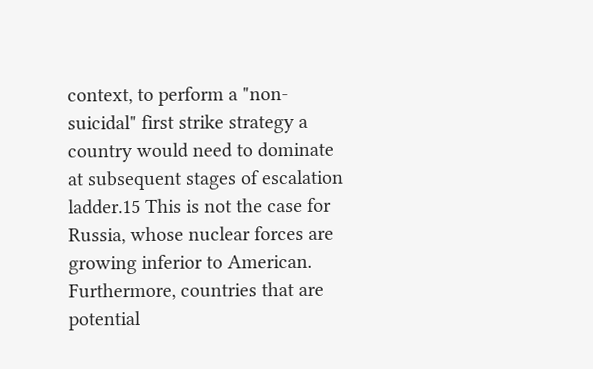context, to perform a "non-suicidal" first strike strategy a country would need to dominate at subsequent stages of escalation ladder.15 This is not the case for Russia, whose nuclear forces are growing inferior to American. Furthermore, countries that are potential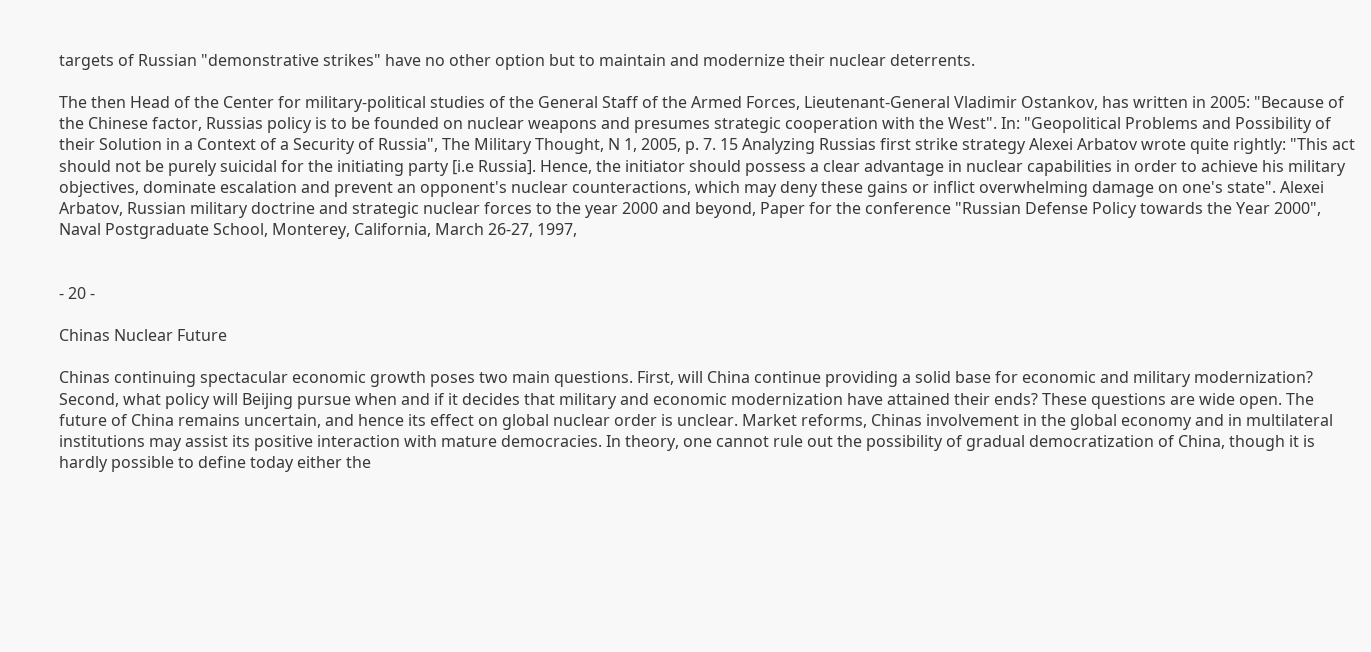targets of Russian "demonstrative strikes" have no other option but to maintain and modernize their nuclear deterrents.

The then Head of the Center for military-political studies of the General Staff of the Armed Forces, Lieutenant-General Vladimir Ostankov, has written in 2005: "Because of the Chinese factor, Russias policy is to be founded on nuclear weapons and presumes strategic cooperation with the West". In: "Geopolitical Problems and Possibility of their Solution in a Context of a Security of Russia", The Military Thought, N 1, 2005, p. 7. 15 Analyzing Russias first strike strategy Alexei Arbatov wrote quite rightly: "This act should not be purely suicidal for the initiating party [i.e Russia]. Hence, the initiator should possess a clear advantage in nuclear capabilities in order to achieve his military objectives, dominate escalation and prevent an opponent's nuclear counteractions, which may deny these gains or inflict overwhelming damage on one's state". Alexei Arbatov, Russian military doctrine and strategic nuclear forces to the year 2000 and beyond, Paper for the conference "Russian Defense Policy towards the Year 2000", Naval Postgraduate School, Monterey, California, March 26-27, 1997,


- 20 -

Chinas Nuclear Future

Chinas continuing spectacular economic growth poses two main questions. First, will China continue providing a solid base for economic and military modernization? Second, what policy will Beijing pursue when and if it decides that military and economic modernization have attained their ends? These questions are wide open. The future of China remains uncertain, and hence its effect on global nuclear order is unclear. Market reforms, Chinas involvement in the global economy and in multilateral institutions may assist its positive interaction with mature democracies. In theory, one cannot rule out the possibility of gradual democratization of China, though it is hardly possible to define today either the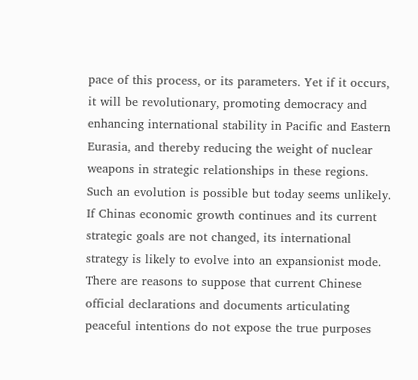pace of this process, or its parameters. Yet if it occurs, it will be revolutionary, promoting democracy and enhancing international stability in Pacific and Eastern Eurasia, and thereby reducing the weight of nuclear weapons in strategic relationships in these regions. Such an evolution is possible but today seems unlikely. If Chinas economic growth continues and its current strategic goals are not changed, its international strategy is likely to evolve into an expansionist mode. There are reasons to suppose that current Chinese official declarations and documents articulating peaceful intentions do not expose the true purposes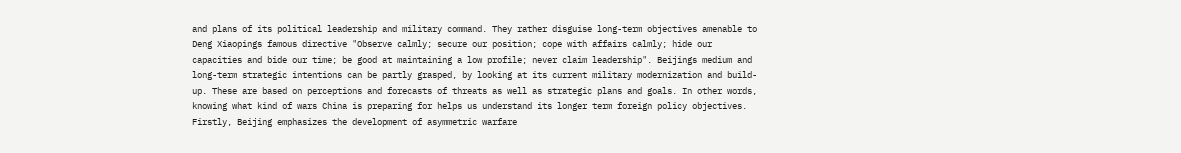and plans of its political leadership and military command. They rather disguise long-term objectives amenable to Deng Xiaopings famous directive "Observe calmly; secure our position; cope with affairs calmly; hide our capacities and bide our time; be good at maintaining a low profile; never claim leadership". Beijings medium and long-term strategic intentions can be partly grasped, by looking at its current military modernization and build-up. These are based on perceptions and forecasts of threats as well as strategic plans and goals. In other words, knowing what kind of wars China is preparing for helps us understand its longer term foreign policy objectives. Firstly, Beijing emphasizes the development of asymmetric warfare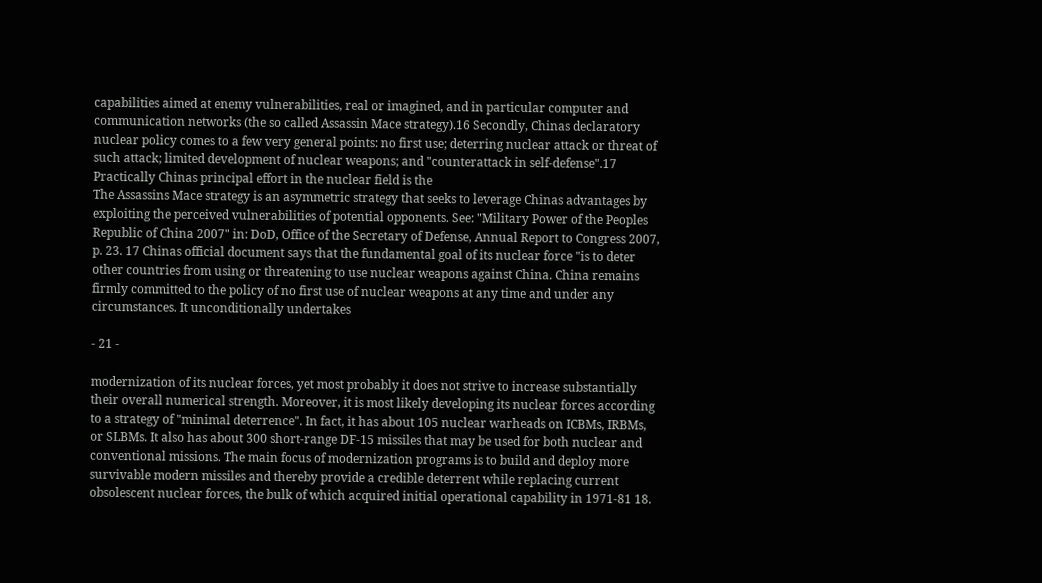capabilities aimed at enemy vulnerabilities, real or imagined, and in particular computer and communication networks (the so called Assassin Mace strategy).16 Secondly, Chinas declaratory nuclear policy comes to a few very general points: no first use; deterring nuclear attack or threat of such attack; limited development of nuclear weapons; and "counterattack in self-defense".17 Practically Chinas principal effort in the nuclear field is the
The Assassins Mace strategy is an asymmetric strategy that seeks to leverage Chinas advantages by exploiting the perceived vulnerabilities of potential opponents. See: "Military Power of the Peoples Republic of China 2007" in: DoD, Office of the Secretary of Defense, Annual Report to Congress 2007, p. 23. 17 Chinas official document says that the fundamental goal of its nuclear force "is to deter other countries from using or threatening to use nuclear weapons against China. China remains firmly committed to the policy of no first use of nuclear weapons at any time and under any circumstances. It unconditionally undertakes

- 21 -

modernization of its nuclear forces, yet most probably it does not strive to increase substantially their overall numerical strength. Moreover, it is most likely developing its nuclear forces according to a strategy of "minimal deterrence". In fact, it has about 105 nuclear warheads on ICBMs, IRBMs, or SLBMs. It also has about 300 short-range DF-15 missiles that may be used for both nuclear and conventional missions. The main focus of modernization programs is to build and deploy more survivable modern missiles and thereby provide a credible deterrent while replacing current obsolescent nuclear forces, the bulk of which acquired initial operational capability in 1971-81 18.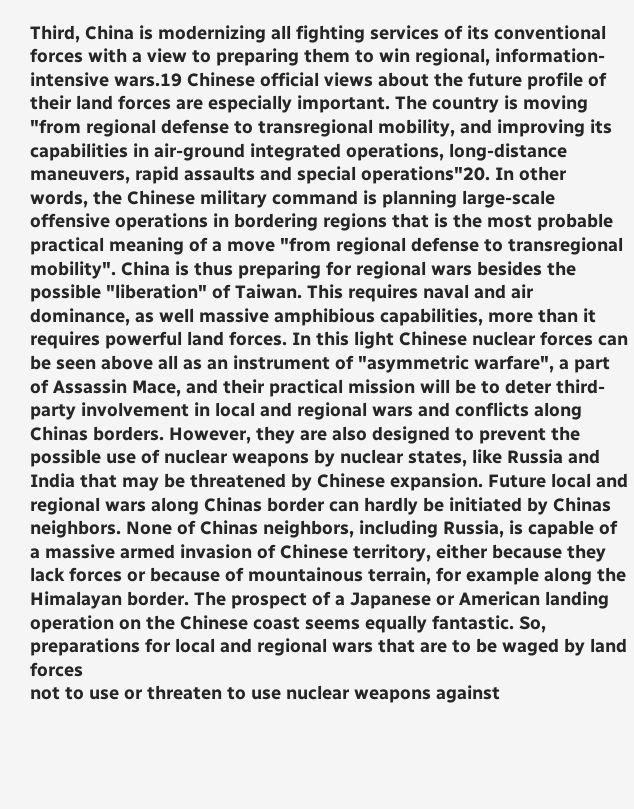Third, China is modernizing all fighting services of its conventional forces with a view to preparing them to win regional, information-intensive wars.19 Chinese official views about the future profile of their land forces are especially important. The country is moving "from regional defense to transregional mobility, and improving its capabilities in air-ground integrated operations, long-distance maneuvers, rapid assaults and special operations"20. In other words, the Chinese military command is planning large-scale offensive operations in bordering regions that is the most probable practical meaning of a move "from regional defense to transregional mobility". China is thus preparing for regional wars besides the possible "liberation" of Taiwan. This requires naval and air dominance, as well massive amphibious capabilities, more than it requires powerful land forces. In this light Chinese nuclear forces can be seen above all as an instrument of "asymmetric warfare", a part of Assassin Mace, and their practical mission will be to deter third-party involvement in local and regional wars and conflicts along Chinas borders. However, they are also designed to prevent the possible use of nuclear weapons by nuclear states, like Russia and India that may be threatened by Chinese expansion. Future local and regional wars along Chinas border can hardly be initiated by Chinas neighbors. None of Chinas neighbors, including Russia, is capable of a massive armed invasion of Chinese territory, either because they lack forces or because of mountainous terrain, for example along the Himalayan border. The prospect of a Japanese or American landing operation on the Chinese coast seems equally fantastic. So, preparations for local and regional wars that are to be waged by land forces
not to use or threaten to use nuclear weapons against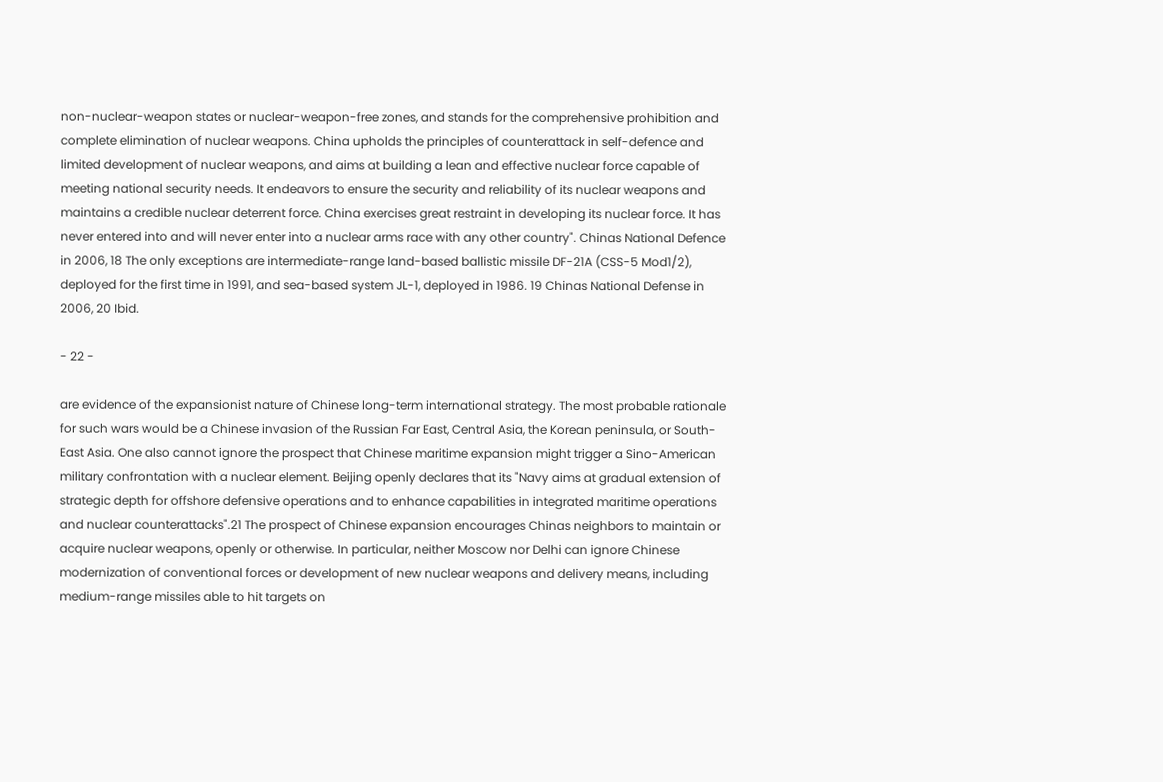non-nuclear-weapon states or nuclear-weapon-free zones, and stands for the comprehensive prohibition and complete elimination of nuclear weapons. China upholds the principles of counterattack in self-defence and limited development of nuclear weapons, and aims at building a lean and effective nuclear force capable of meeting national security needs. It endeavors to ensure the security and reliability of its nuclear weapons and maintains a credible nuclear deterrent force. China exercises great restraint in developing its nuclear force. It has never entered into and will never enter into a nuclear arms race with any other country". Chinas National Defence in 2006, 18 The only exceptions are intermediate-range land-based ballistic missile DF-21A (CSS-5 Mod1/2), deployed for the first time in 1991, and sea-based system JL-1, deployed in 1986. 19 Chinas National Defense in 2006, 20 Ibid.

- 22 -

are evidence of the expansionist nature of Chinese long-term international strategy. The most probable rationale for such wars would be a Chinese invasion of the Russian Far East, Central Asia, the Korean peninsula, or South-East Asia. One also cannot ignore the prospect that Chinese maritime expansion might trigger a Sino-American military confrontation with a nuclear element. Beijing openly declares that its "Navy aims at gradual extension of strategic depth for offshore defensive operations and to enhance capabilities in integrated maritime operations and nuclear counterattacks".21 The prospect of Chinese expansion encourages Chinas neighbors to maintain or acquire nuclear weapons, openly or otherwise. In particular, neither Moscow nor Delhi can ignore Chinese modernization of conventional forces or development of new nuclear weapons and delivery means, including medium-range missiles able to hit targets on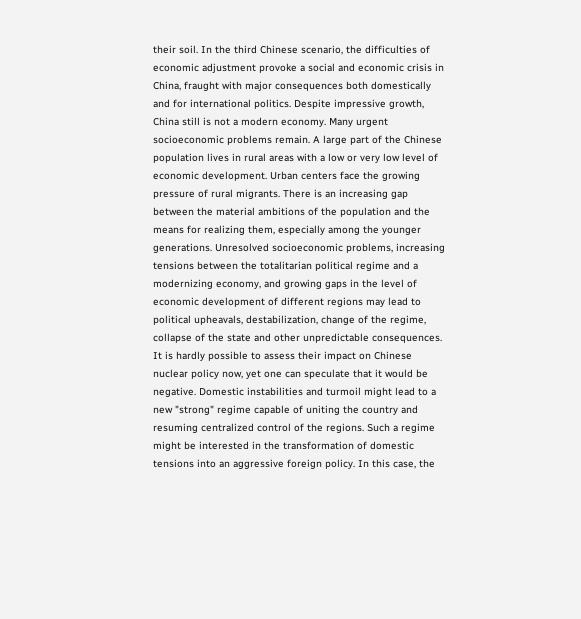their soil. In the third Chinese scenario, the difficulties of economic adjustment provoke a social and economic crisis in China, fraught with major consequences both domestically and for international politics. Despite impressive growth, China still is not a modern economy. Many urgent socioeconomic problems remain. A large part of the Chinese population lives in rural areas with a low or very low level of economic development. Urban centers face the growing pressure of rural migrants. There is an increasing gap between the material ambitions of the population and the means for realizing them, especially among the younger generations. Unresolved socioeconomic problems, increasing tensions between the totalitarian political regime and a modernizing economy, and growing gaps in the level of economic development of different regions may lead to political upheavals, destabilization, change of the regime, collapse of the state and other unpredictable consequences. It is hardly possible to assess their impact on Chinese nuclear policy now, yet one can speculate that it would be negative. Domestic instabilities and turmoil might lead to a new "strong" regime capable of uniting the country and resuming centralized control of the regions. Such a regime might be interested in the transformation of domestic tensions into an aggressive foreign policy. In this case, the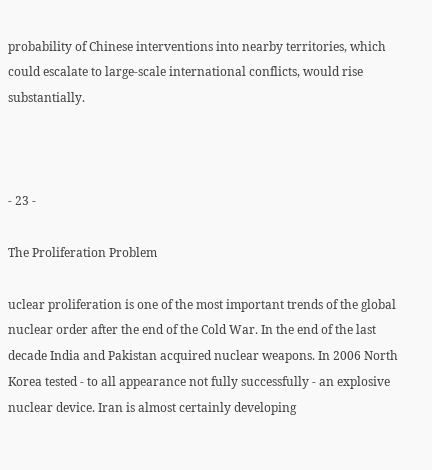probability of Chinese interventions into nearby territories, which could escalate to large-scale international conflicts, would rise substantially.



- 23 -

The Proliferation Problem

uclear proliferation is one of the most important trends of the global nuclear order after the end of the Cold War. In the end of the last decade India and Pakistan acquired nuclear weapons. In 2006 North Korea tested - to all appearance not fully successfully - an explosive nuclear device. Iran is almost certainly developing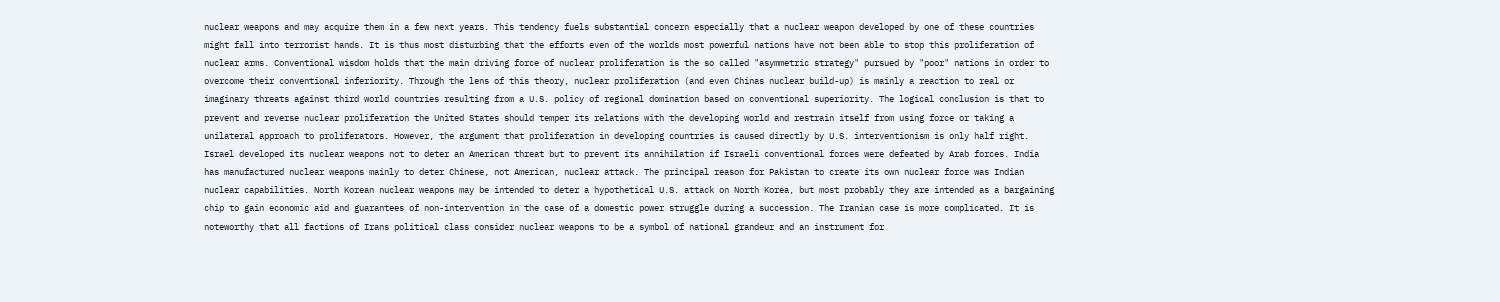nuclear weapons and may acquire them in a few next years. This tendency fuels substantial concern especially that a nuclear weapon developed by one of these countries might fall into terrorist hands. It is thus most disturbing that the efforts even of the worlds most powerful nations have not been able to stop this proliferation of nuclear arms. Conventional wisdom holds that the main driving force of nuclear proliferation is the so called "asymmetric strategy" pursued by "poor" nations in order to overcome their conventional inferiority. Through the lens of this theory, nuclear proliferation (and even Chinas nuclear build-up) is mainly a reaction to real or imaginary threats against third world countries resulting from a U.S. policy of regional domination based on conventional superiority. The logical conclusion is that to prevent and reverse nuclear proliferation the United States should temper its relations with the developing world and restrain itself from using force or taking a unilateral approach to proliferators. However, the argument that proliferation in developing countries is caused directly by U.S. interventionism is only half right. Israel developed its nuclear weapons not to deter an American threat but to prevent its annihilation if Israeli conventional forces were defeated by Arab forces. India has manufactured nuclear weapons mainly to deter Chinese, not American, nuclear attack. The principal reason for Pakistan to create its own nuclear force was Indian nuclear capabilities. North Korean nuclear weapons may be intended to deter a hypothetical U.S. attack on North Korea, but most probably they are intended as a bargaining chip to gain economic aid and guarantees of non-intervention in the case of a domestic power struggle during a succession. The Iranian case is more complicated. It is noteworthy that all factions of Irans political class consider nuclear weapons to be a symbol of national grandeur and an instrument for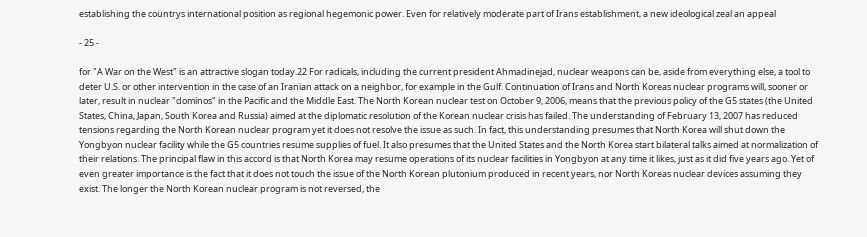establishing the countrys international position as regional hegemonic power. Even for relatively moderate part of Irans establishment, a new ideological zeal an appeal

- 25 -

for "A War on the West" is an attractive slogan today.22 For radicals, including the current president Ahmadinejad, nuclear weapons can be, aside from everything else, a tool to deter U.S. or other intervention in the case of an Iranian attack on a neighbor, for example in the Gulf. Continuation of Irans and North Koreas nuclear programs will, sooner or later, result in nuclear "dominos" in the Pacific and the Middle East. The North Korean nuclear test on October 9, 2006, means that the previous policy of the G5 states (the United States, China, Japan, South Korea and Russia) aimed at the diplomatic resolution of the Korean nuclear crisis has failed. The understanding of February 13, 2007 has reduced tensions regarding the North Korean nuclear program yet it does not resolve the issue as such. In fact, this understanding presumes that North Korea will shut down the Yongbyon nuclear facility while the G5 countries resume supplies of fuel. It also presumes that the United States and the North Korea start bilateral talks aimed at normalization of their relations. The principal flaw in this accord is that North Korea may resume operations of its nuclear facilities in Yongbyon at any time it likes, just as it did five years ago. Yet of even greater importance is the fact that it does not touch the issue of the North Korean plutonium produced in recent years, nor North Koreas nuclear devices assuming they exist. The longer the North Korean nuclear program is not reversed, the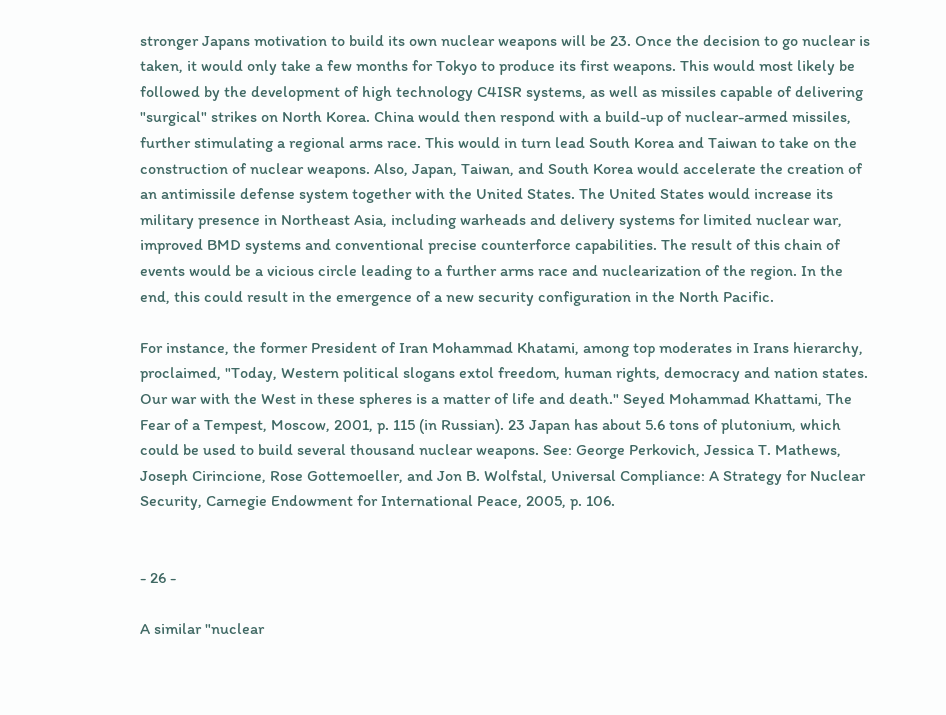stronger Japans motivation to build its own nuclear weapons will be 23. Once the decision to go nuclear is taken, it would only take a few months for Tokyo to produce its first weapons. This would most likely be followed by the development of high technology C4ISR systems, as well as missiles capable of delivering "surgical" strikes on North Korea. China would then respond with a build-up of nuclear-armed missiles, further stimulating a regional arms race. This would in turn lead South Korea and Taiwan to take on the construction of nuclear weapons. Also, Japan, Taiwan, and South Korea would accelerate the creation of an antimissile defense system together with the United States. The United States would increase its military presence in Northeast Asia, including warheads and delivery systems for limited nuclear war, improved BMD systems and conventional precise counterforce capabilities. The result of this chain of events would be a vicious circle leading to a further arms race and nuclearization of the region. In the end, this could result in the emergence of a new security configuration in the North Pacific.

For instance, the former President of Iran Mohammad Khatami, among top moderates in Irans hierarchy, proclaimed, "Today, Western political slogans extol freedom, human rights, democracy and nation states. Our war with the West in these spheres is a matter of life and death." Seyed Mohammad Khattami, The Fear of a Tempest, Moscow, 2001, p. 115 (in Russian). 23 Japan has about 5.6 tons of plutonium, which could be used to build several thousand nuclear weapons. See: George Perkovich, Jessica T. Mathews, Joseph Cirincione, Rose Gottemoeller, and Jon B. Wolfstal, Universal Compliance: A Strategy for Nuclear Security, Carnegie Endowment for International Peace, 2005, p. 106.


- 26 -

A similar "nuclear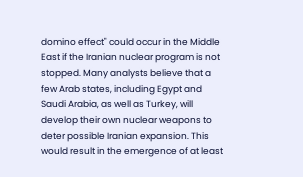domino effect" could occur in the Middle East if the Iranian nuclear program is not stopped. Many analysts believe that a few Arab states, including Egypt and Saudi Arabia, as well as Turkey, will develop their own nuclear weapons to deter possible Iranian expansion. This would result in the emergence of at least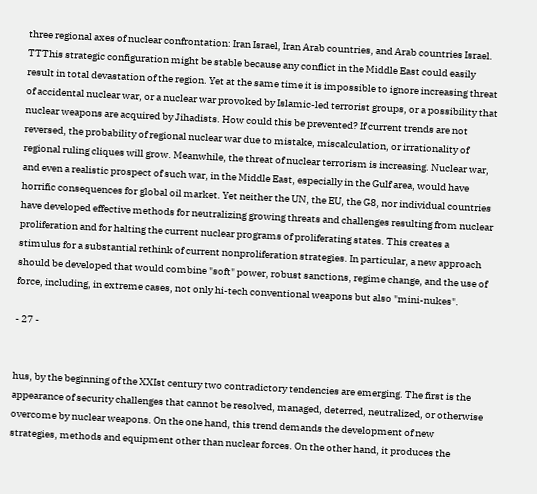three regional axes of nuclear confrontation: Iran Israel, Iran Arab countries, and Arab countries Israel. TTThis strategic configuration might be stable because any conflict in the Middle East could easily result in total devastation of the region. Yet at the same time it is impossible to ignore increasing threat of accidental nuclear war, or a nuclear war provoked by Islamic-led terrorist groups, or a possibility that nuclear weapons are acquired by Jihadists. How could this be prevented? If current trends are not reversed, the probability of regional nuclear war due to mistake, miscalculation, or irrationality of regional ruling cliques will grow. Meanwhile, the threat of nuclear terrorism is increasing. Nuclear war, and even a realistic prospect of such war, in the Middle East, especially in the Gulf area, would have horrific consequences for global oil market. Yet neither the UN, the EU, the G8, nor individual countries have developed effective methods for neutralizing growing threats and challenges resulting from nuclear proliferation and for halting the current nuclear programs of proliferating states. This creates a stimulus for a substantial rethink of current nonproliferation strategies. In particular, a new approach should be developed that would combine "soft" power, robust sanctions, regime change, and the use of force, including, in extreme cases, not only hi-tech conventional weapons but also "mini-nukes".

- 27 -


hus, by the beginning of the XXIst century two contradictory tendencies are emerging. The first is the appearance of security challenges that cannot be resolved, managed, deterred, neutralized, or otherwise overcome by nuclear weapons. On the one hand, this trend demands the development of new strategies, methods and equipment other than nuclear forces. On the other hand, it produces the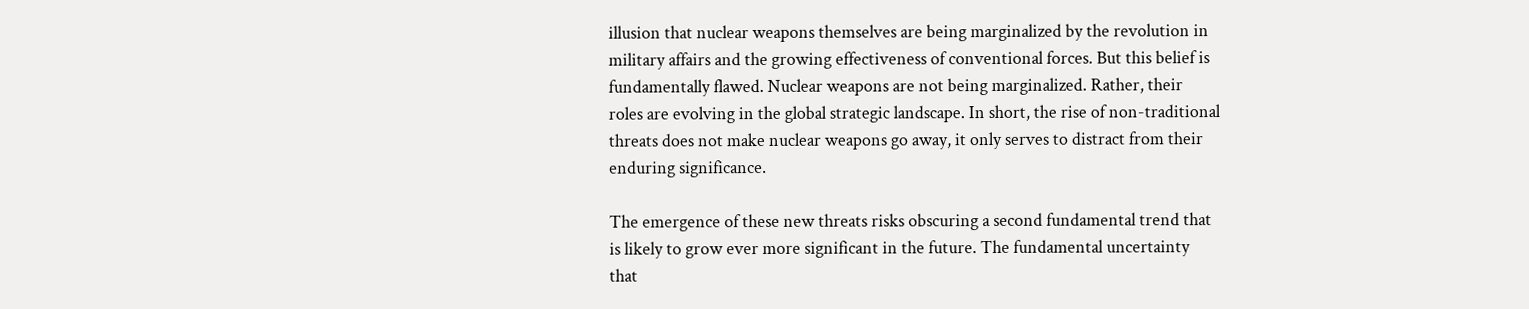illusion that nuclear weapons themselves are being marginalized by the revolution in military affairs and the growing effectiveness of conventional forces. But this belief is fundamentally flawed. Nuclear weapons are not being marginalized. Rather, their roles are evolving in the global strategic landscape. In short, the rise of non-traditional threats does not make nuclear weapons go away, it only serves to distract from their enduring significance.

The emergence of these new threats risks obscuring a second fundamental trend that is likely to grow ever more significant in the future. The fundamental uncertainty that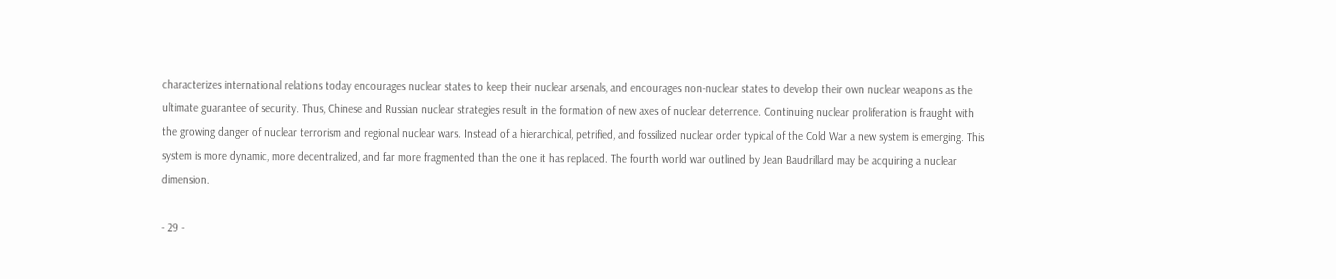characterizes international relations today encourages nuclear states to keep their nuclear arsenals, and encourages non-nuclear states to develop their own nuclear weapons as the ultimate guarantee of security. Thus, Chinese and Russian nuclear strategies result in the formation of new axes of nuclear deterrence. Continuing nuclear proliferation is fraught with the growing danger of nuclear terrorism and regional nuclear wars. Instead of a hierarchical, petrified, and fossilized nuclear order typical of the Cold War a new system is emerging. This system is more dynamic, more decentralized, and far more fragmented than the one it has replaced. The fourth world war outlined by Jean Baudrillard may be acquiring a nuclear dimension.

- 29 -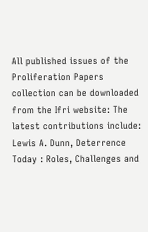All published issues of the Proliferation Papers collection can be downloaded from the Ifri website: The latest contributions include: Lewis A. Dunn, Deterrence Today : Roles, Challenges and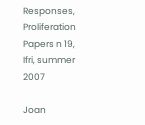Responses, Proliferation Papers n 19, Ifri, summer 2007

Joan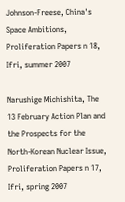Johnson-Freese, China's Space Ambitions, Proliferation Papers n 18, Ifri, summer 2007

Narushige Michishita, The 13 February Action Plan and the Prospects for the North-Korean Nuclear Issue, Proliferation Papers n 17, Ifri, spring 2007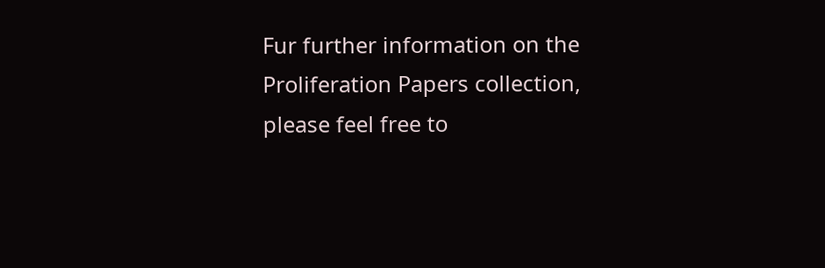Fur further information on the Proliferation Papers collection, please feel free to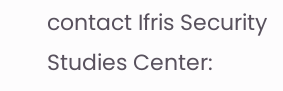contact Ifris Security Studies Center: